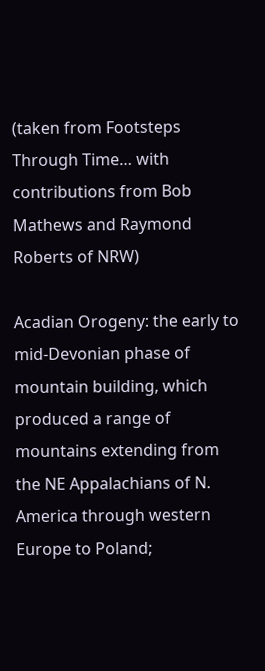(taken from Footsteps Through Time… with contributions from Bob Mathews and Raymond Roberts of NRW)

Acadian Orogeny: the early to mid-Devonian phase of mountain building, which produced a range of mountains extending from the NE Appalachians of N. America through western Europe to Poland;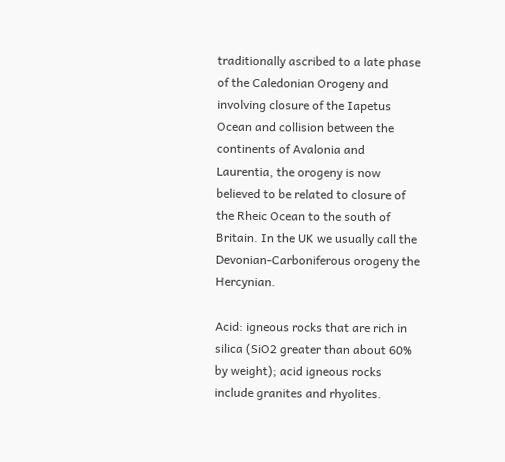traditionally ascribed to a late phase of the Caledonian Orogeny and involving closure of the Iapetus Ocean and collision between the continents of Avalonia and Laurentia, the orogeny is now believed to be related to closure of the Rheic Ocean to the south of Britain. In the UK we usually call the Devonian-Carboniferous orogeny the Hercynian.

Acid: igneous rocks that are rich in silica (SiO2 greater than about 60% by weight); acid igneous rocks include granites and rhyolites.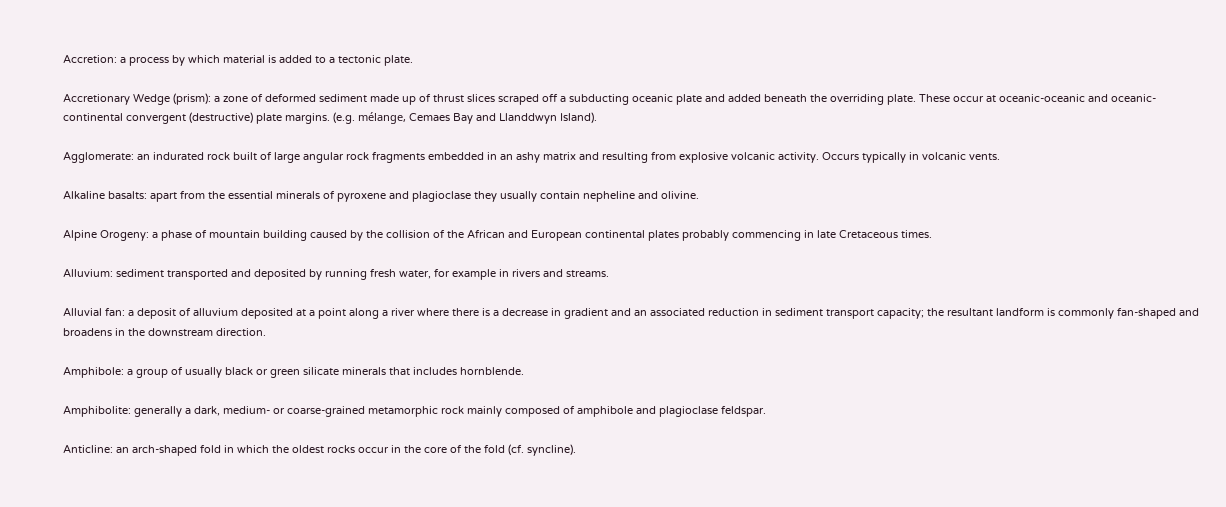Accretion: a process by which material is added to a tectonic plate.

Accretionary Wedge (prism): a zone of deformed sediment made up of thrust slices scraped off a subducting oceanic plate and added beneath the overriding plate. These occur at oceanic-oceanic and oceanic-continental convergent (destructive) plate margins. (e.g. mélange, Cemaes Bay and Llanddwyn Island).

Agglomerate: an indurated rock built of large angular rock fragments embedded in an ashy matrix and resulting from explosive volcanic activity. Occurs typically in volcanic vents.

Alkaline basalts: apart from the essential minerals of pyroxene and plagioclase they usually contain nepheline and olivine.

Alpine Orogeny: a phase of mountain building caused by the collision of the African and European continental plates probably commencing in late Cretaceous times.

Alluvium: sediment transported and deposited by running fresh water, for example in rivers and streams.

Alluvial fan: a deposit of alluvium deposited at a point along a river where there is a decrease in gradient and an associated reduction in sediment transport capacity; the resultant landform is commonly fan-shaped and broadens in the downstream direction.

Amphibole: a group of usually black or green silicate minerals that includes hornblende.

Amphibolite: generally a dark, medium- or coarse-grained metamorphic rock mainly composed of amphibole and plagioclase feldspar.

Anticline: an arch-shaped fold in which the oldest rocks occur in the core of the fold (cf. syncline).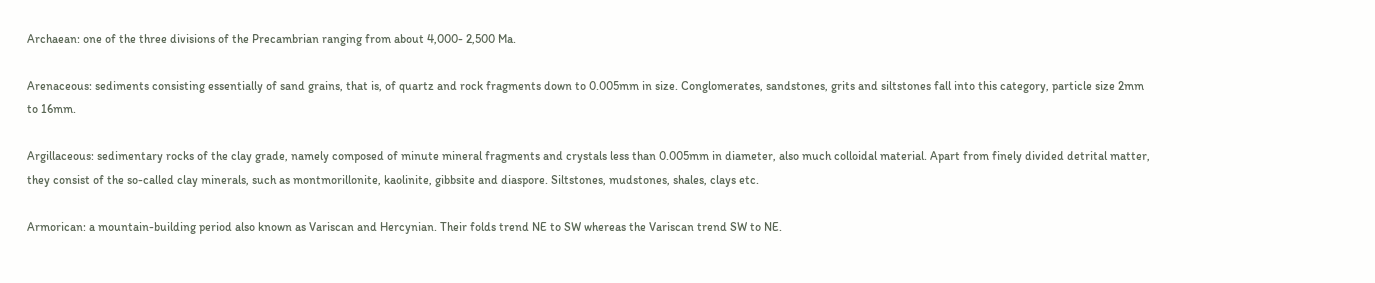Archaean: one of the three divisions of the Precambrian ranging from about 4,000- 2,500 Ma.

Arenaceous: sediments consisting essentially of sand grains, that is, of quartz and rock fragments down to 0.005mm in size. Conglomerates, sandstones, grits and siltstones fall into this category, particle size 2mm to 16mm.

Argillaceous: sedimentary rocks of the clay grade, namely composed of minute mineral fragments and crystals less than 0.005mm in diameter, also much colloidal material. Apart from finely divided detrital matter, they consist of the so-called clay minerals, such as montmorillonite, kaolinite, gibbsite and diaspore. Siltstones, mudstones, shales, clays etc.

Armorican: a mountain-building period also known as Variscan and Hercynian. Their folds trend NE to SW whereas the Variscan trend SW to NE.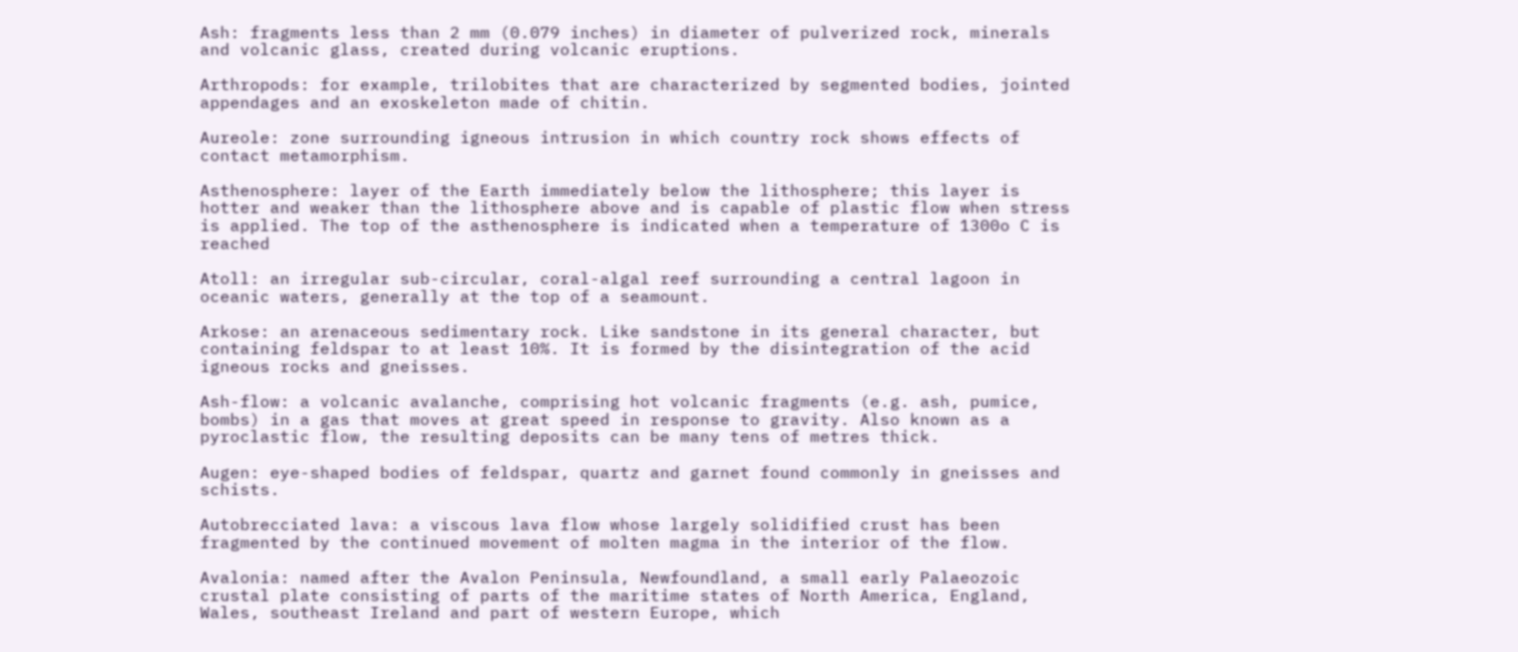Ash: fragments less than 2 mm (0.079 inches) in diameter of pulverized rock, minerals and volcanic glass, created during volcanic eruptions.

Arthropods: for example, trilobites that are characterized by segmented bodies, jointed appendages and an exoskeleton made of chitin.

Aureole: zone surrounding igneous intrusion in which country rock shows effects of contact metamorphism.

Asthenosphere: layer of the Earth immediately below the lithosphere; this layer is hotter and weaker than the lithosphere above and is capable of plastic flow when stress is applied. The top of the asthenosphere is indicated when a temperature of 1300o C is reached

Atoll: an irregular sub-circular, coral-algal reef surrounding a central lagoon in oceanic waters, generally at the top of a seamount.

Arkose: an arenaceous sedimentary rock. Like sandstone in its general character, but containing feldspar to at least 10%. It is formed by the disintegration of the acid igneous rocks and gneisses.

Ash-flow: a volcanic avalanche, comprising hot volcanic fragments (e.g. ash, pumice, bombs) in a gas that moves at great speed in response to gravity. Also known as a pyroclastic flow, the resulting deposits can be many tens of metres thick.

Augen: eye-shaped bodies of feldspar, quartz and garnet found commonly in gneisses and schists.

Autobrecciated lava: a viscous lava flow whose largely solidified crust has been fragmented by the continued movement of molten magma in the interior of the flow.

Avalonia: named after the Avalon Peninsula, Newfoundland, a small early Palaeozoic crustal plate consisting of parts of the maritime states of North America, England, Wales, southeast Ireland and part of western Europe, which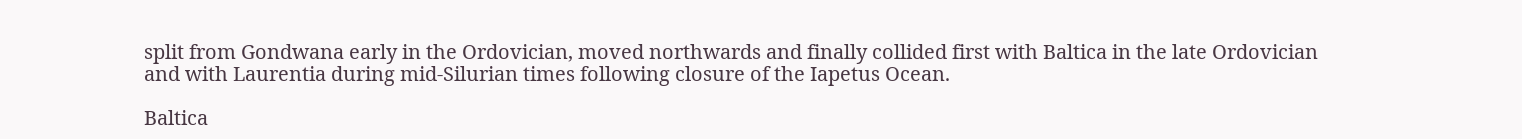split from Gondwana early in the Ordovician, moved northwards and finally collided first with Baltica in the late Ordovician and with Laurentia during mid-Silurian times following closure of the Iapetus Ocean.

Baltica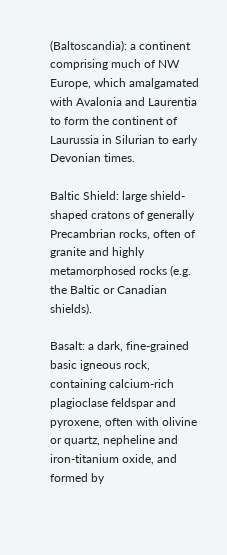(Baltoscandia): a continent comprising much of NW Europe, which amalgamated with Avalonia and Laurentia to form the continent of Laurussia in Silurian to early Devonian times.

Baltic Shield: large shield-shaped cratons of generally Precambrian rocks, often of granite and highly metamorphosed rocks (e.g. the Baltic or Canadian shields).

Basalt: a dark, fine-grained basic igneous rock, containing calcium-rich plagioclase feldspar and pyroxene, often with olivine or quartz, nepheline and iron-titanium oxide, and formed by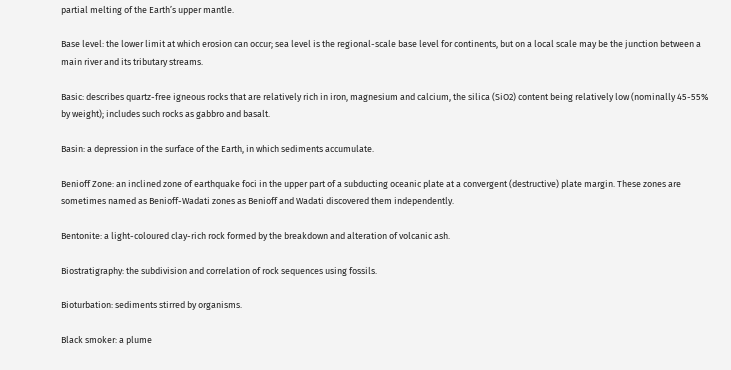partial melting of the Earth’s upper mantle.

Base level: the lower limit at which erosion can occur; sea level is the regional-scale base level for continents, but on a local scale may be the junction between a main river and its tributary streams.

Basic: describes quartz-free igneous rocks that are relatively rich in iron, magnesium and calcium, the silica (SiO2) content being relatively low (nominally 45-55% by weight); includes such rocks as gabbro and basalt.

Basin: a depression in the surface of the Earth, in which sediments accumulate.

Benioff Zone: an inclined zone of earthquake foci in the upper part of a subducting oceanic plate at a convergent (destructive) plate margin. These zones are sometimes named as Benioff-Wadati zones as Benioff and Wadati discovered them independently.

Bentonite: a light-coloured clay-rich rock formed by the breakdown and alteration of volcanic ash.

Biostratigraphy: the subdivision and correlation of rock sequences using fossils.

Bioturbation: sediments stirred by organisms.

Black smoker: a plume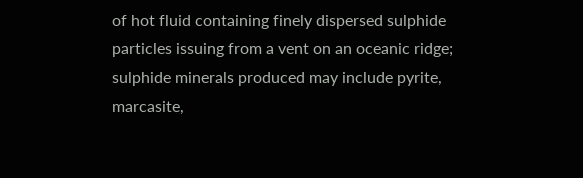of hot fluid containing finely dispersed sulphide particles issuing from a vent on an oceanic ridge; sulphide minerals produced may include pyrite, marcasite,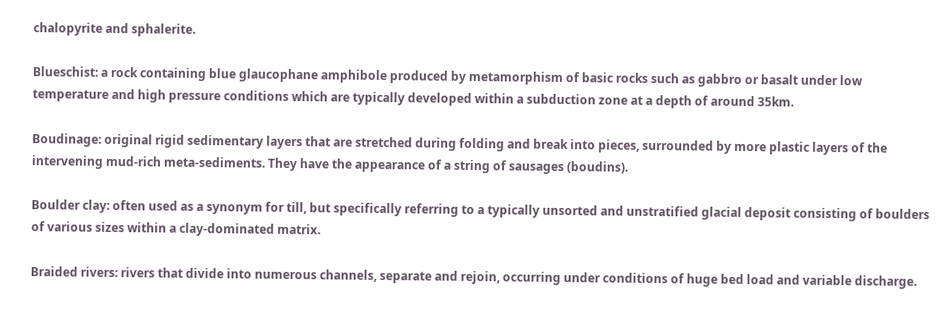chalopyrite and sphalerite.

Blueschist: a rock containing blue glaucophane amphibole produced by metamorphism of basic rocks such as gabbro or basalt under low temperature and high pressure conditions which are typically developed within a subduction zone at a depth of around 35km.

Boudinage: original rigid sedimentary layers that are stretched during folding and break into pieces, surrounded by more plastic layers of the intervening mud-rich meta-sediments. They have the appearance of a string of sausages (boudins).

Boulder clay: often used as a synonym for till, but specifically referring to a typically unsorted and unstratified glacial deposit consisting of boulders of various sizes within a clay-dominated matrix.

Braided rivers: rivers that divide into numerous channels, separate and rejoin, occurring under conditions of huge bed load and variable discharge.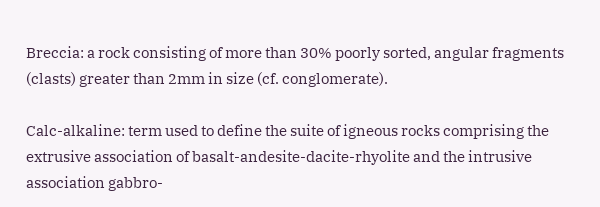Breccia: a rock consisting of more than 30% poorly sorted, angular fragments (clasts) greater than 2mm in size (cf. conglomerate).

Calc-alkaline: term used to define the suite of igneous rocks comprising the extrusive association of basalt-andesite-dacite-rhyolite and the intrusive association gabbro-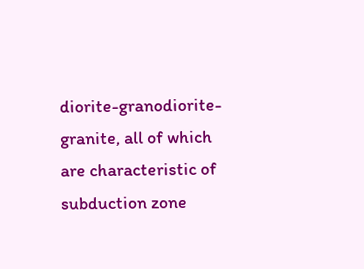diorite-granodiorite-granite, all of which are characteristic of subduction zone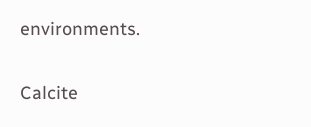environments.

Calcite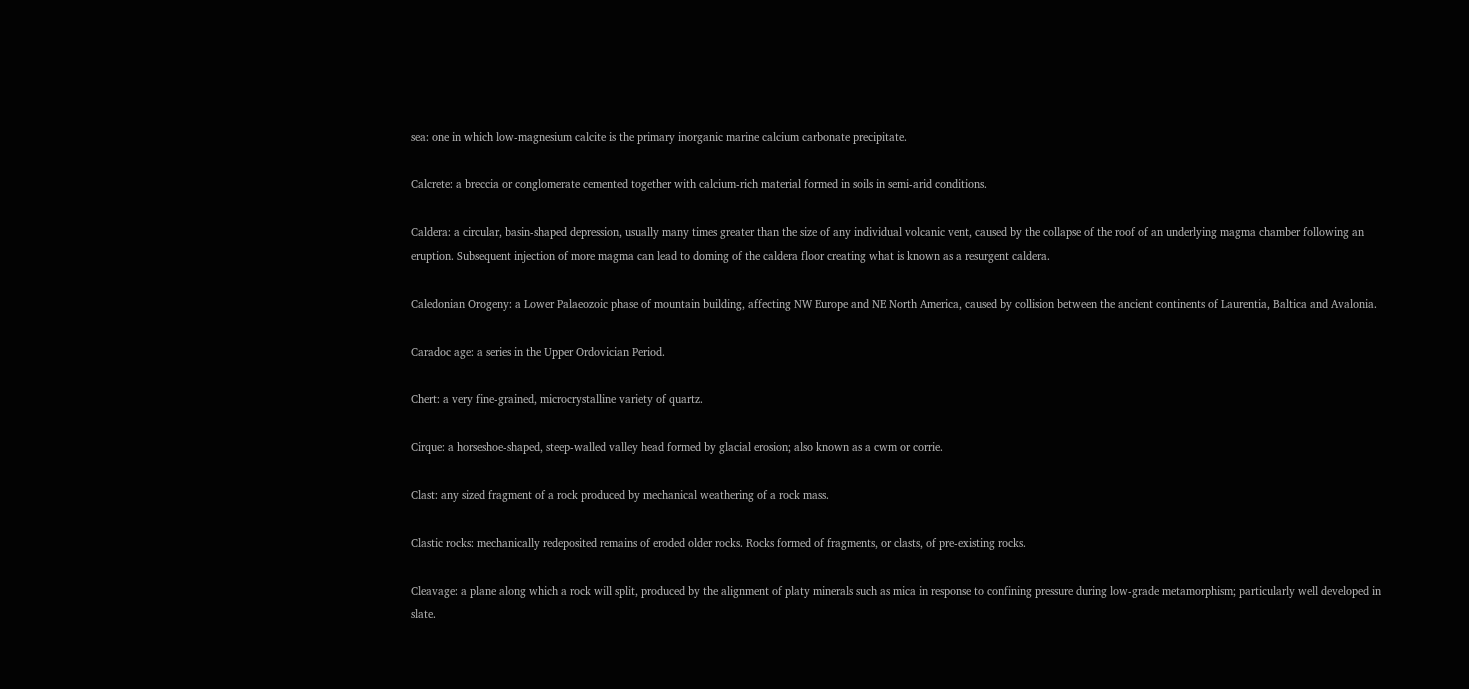sea: one in which low-magnesium calcite is the primary inorganic marine calcium carbonate precipitate.

Calcrete: a breccia or conglomerate cemented together with calcium-rich material formed in soils in semi-arid conditions.

Caldera: a circular, basin-shaped depression, usually many times greater than the size of any individual volcanic vent, caused by the collapse of the roof of an underlying magma chamber following an eruption. Subsequent injection of more magma can lead to doming of the caldera floor creating what is known as a resurgent caldera.

Caledonian Orogeny: a Lower Palaeozoic phase of mountain building, affecting NW Europe and NE North America, caused by collision between the ancient continents of Laurentia, Baltica and Avalonia.

Caradoc age: a series in the Upper Ordovician Period.

Chert: a very fine-grained, microcrystalline variety of quartz.

Cirque: a horseshoe-shaped, steep-walled valley head formed by glacial erosion; also known as a cwm or corrie.

Clast: any sized fragment of a rock produced by mechanical weathering of a rock mass.

Clastic rocks: mechanically redeposited remains of eroded older rocks. Rocks formed of fragments, or clasts, of pre-existing rocks.

Cleavage: a plane along which a rock will split, produced by the alignment of platy minerals such as mica in response to confining pressure during low-grade metamorphism; particularly well developed in slate.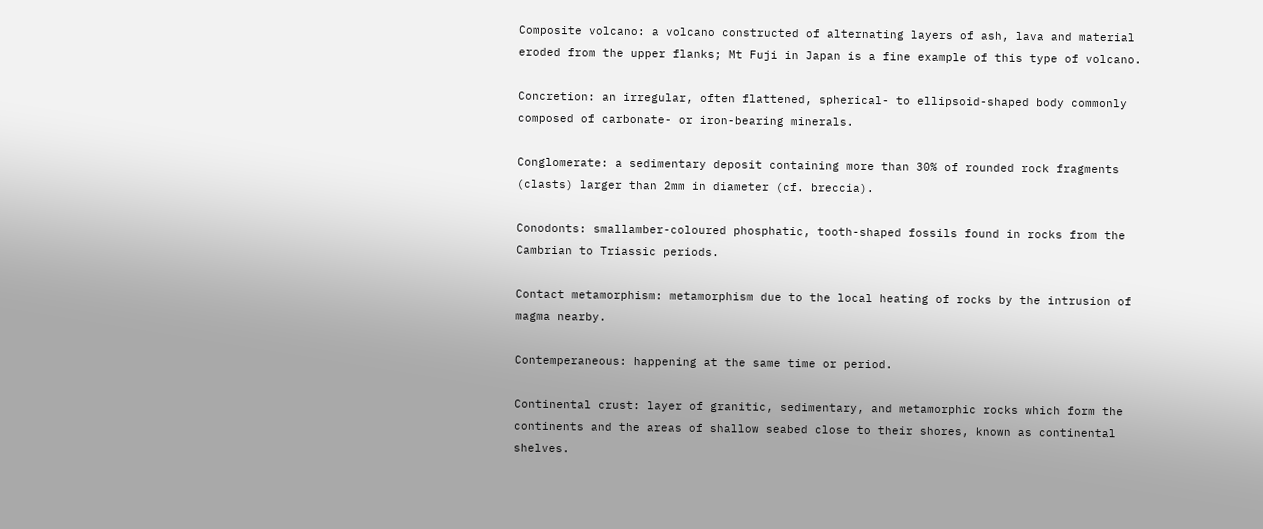Composite volcano: a volcano constructed of alternating layers of ash, lava and material eroded from the upper flanks; Mt Fuji in Japan is a fine example of this type of volcano.

Concretion: an irregular, often flattened, spherical- to ellipsoid-shaped body commonly composed of carbonate- or iron-bearing minerals.

Conglomerate: a sedimentary deposit containing more than 30% of rounded rock fragments (clasts) larger than 2mm in diameter (cf. breccia).

Conodonts: smallamber-coloured phosphatic, tooth-shaped fossils found in rocks from the Cambrian to Triassic periods.

Contact metamorphism: metamorphism due to the local heating of rocks by the intrusion of magma nearby.

Contemperaneous: happening at the same time or period.

Continental crust: layer of granitic, sedimentary, and metamorphic rocks which form the continents and the areas of shallow seabed close to their shores, known as continental shelves.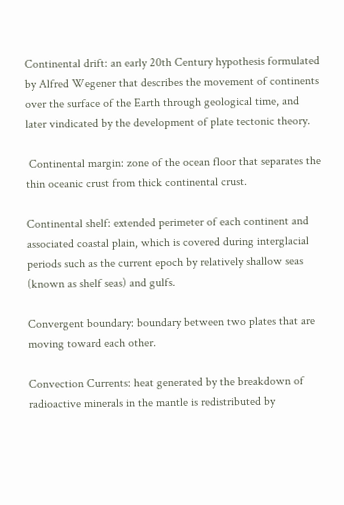Continental drift: an early 20th Century hypothesis formulated by Alfred Wegener that describes the movement of continents over the surface of the Earth through geological time, and later vindicated by the development of plate tectonic theory.

 Continental margin: zone of the ocean floor that separates the thin oceanic crust from thick continental crust.

Continental shelf: extended perimeter of each continent and associated coastal plain, which is covered during interglacial periods such as the current epoch by relatively shallow seas (known as shelf seas) and gulfs.

Convergent boundary: boundary between two plates that are moving toward each other.

Convection Currents: heat generated by the breakdown of radioactive minerals in the mantle is redistributed by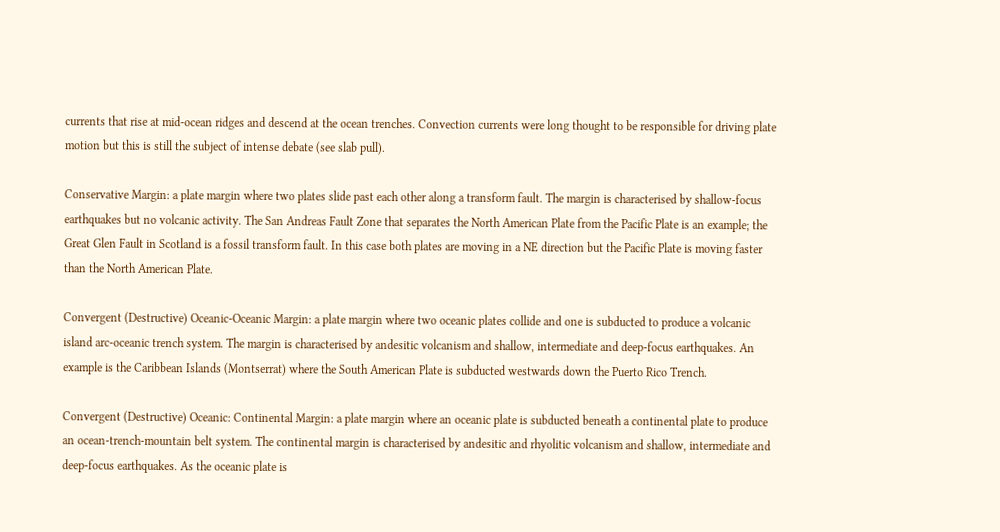currents that rise at mid-ocean ridges and descend at the ocean trenches. Convection currents were long thought to be responsible for driving plate motion but this is still the subject of intense debate (see slab pull).

Conservative Margin: a plate margin where two plates slide past each other along a transform fault. The margin is characterised by shallow-focus earthquakes but no volcanic activity. The San Andreas Fault Zone that separates the North American Plate from the Pacific Plate is an example; the Great Glen Fault in Scotland is a fossil transform fault. In this case both plates are moving in a NE direction but the Pacific Plate is moving faster than the North American Plate.

Convergent (Destructive) Oceanic-Oceanic Margin: a plate margin where two oceanic plates collide and one is subducted to produce a volcanic island arc-oceanic trench system. The margin is characterised by andesitic volcanism and shallow, intermediate and deep-focus earthquakes. An example is the Caribbean Islands (Montserrat) where the South American Plate is subducted westwards down the Puerto Rico Trench.

Convergent (Destructive) Oceanic: Continental Margin: a plate margin where an oceanic plate is subducted beneath a continental plate to produce an ocean-trench-mountain belt system. The continental margin is characterised by andesitic and rhyolitic volcanism and shallow, intermediate and deep-focus earthquakes. As the oceanic plate is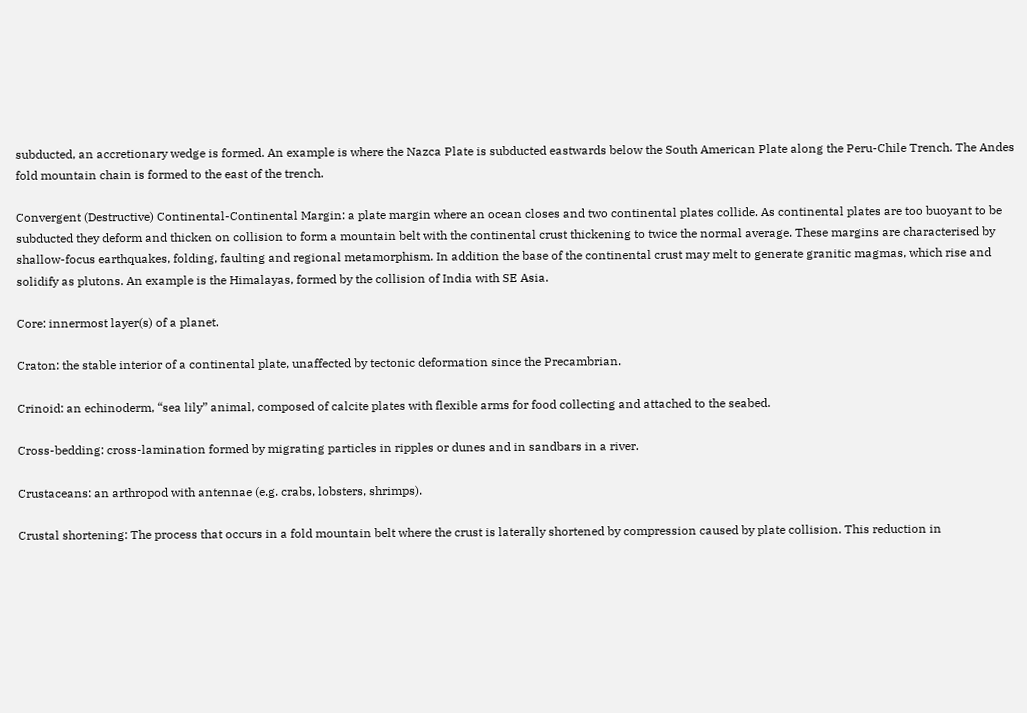subducted, an accretionary wedge is formed. An example is where the Nazca Plate is subducted eastwards below the South American Plate along the Peru-Chile Trench. The Andes fold mountain chain is formed to the east of the trench.

Convergent (Destructive) Continental-Continental Margin: a plate margin where an ocean closes and two continental plates collide. As continental plates are too buoyant to be subducted they deform and thicken on collision to form a mountain belt with the continental crust thickening to twice the normal average. These margins are characterised by shallow-focus earthquakes, folding, faulting and regional metamorphism. In addition the base of the continental crust may melt to generate granitic magmas, which rise and solidify as plutons. An example is the Himalayas, formed by the collision of India with SE Asia.

Core: innermost layer(s) of a planet.

Craton: the stable interior of a continental plate, unaffected by tectonic deformation since the Precambrian.

Crinoid: an echinoderm, “sea lily” animal, composed of calcite plates with flexible arms for food collecting and attached to the seabed.

Cross-bedding: cross-lamination formed by migrating particles in ripples or dunes and in sandbars in a river.

Crustaceans: an arthropod with antennae (e.g. crabs, lobsters, shrimps).

Crustal shortening: The process that occurs in a fold mountain belt where the crust is laterally shortened by compression caused by plate collision. This reduction in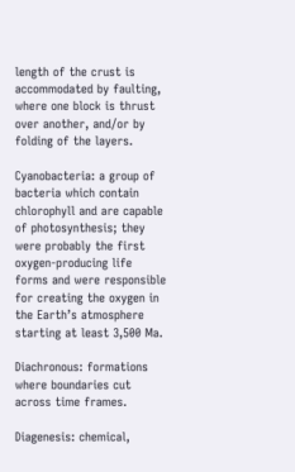length of the crust is accommodated by faulting, where one block is thrust over another, and/or by folding of the layers.

Cyanobacteria: a group of bacteria which contain chlorophyll and are capable of photosynthesis; they were probably the first oxygen-producing life forms and were responsible for creating the oxygen in the Earth’s atmosphere starting at least 3,500 Ma.

Diachronous: formations where boundaries cut across time frames.

Diagenesis: chemical,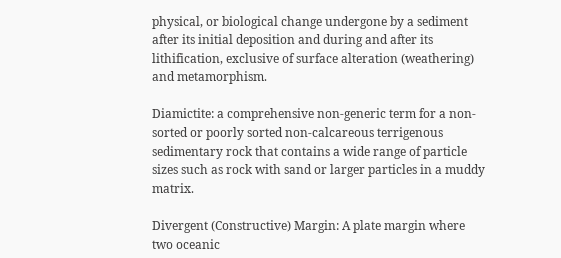physical, or biological change undergone by a sediment after its initial deposition and during and after its lithification, exclusive of surface alteration (weathering) and metamorphism.

Diamictite: a comprehensive non-generic term for a non-sorted or poorly sorted non-calcareous terrigenous sedimentary rock that contains a wide range of particle sizes such as rock with sand or larger particles in a muddy matrix.

Divergent (Constructive) Margin: A plate margin where two oceanic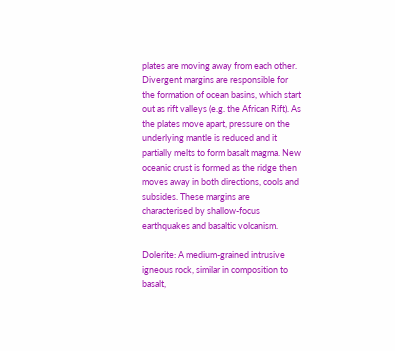plates are moving away from each other. Divergent margins are responsible for the formation of ocean basins, which start out as rift valleys (e.g. the African Rift). As the plates move apart, pressure on the underlying mantle is reduced and it partially melts to form basalt magma. New oceanic crust is formed as the ridge then moves away in both directions, cools and subsides. These margins are characterised by shallow-focus earthquakes and basaltic volcanism.

Dolerite: A medium-grained intrusive igneous rock, similar in composition to basalt,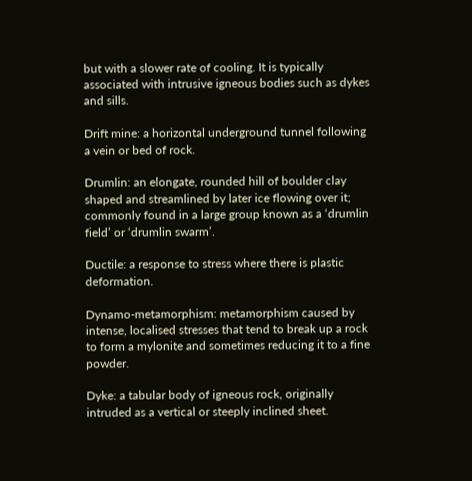but with a slower rate of cooling. It is typically associated with intrusive igneous bodies such as dykes and sills.

Drift mine: a horizontal underground tunnel following a vein or bed of rock.

Drumlin: an elongate, rounded hill of boulder clay shaped and streamlined by later ice flowing over it; commonly found in a large group known as a ‘drumlin field’ or ‘drumlin swarm’.

Ductile: a response to stress where there is plastic deformation.

Dynamo-metamorphism: metamorphism caused by intense, localised stresses that tend to break up a rock to form a mylonite and sometimes reducing it to a fine powder.

Dyke: a tabular body of igneous rock, originally intruded as a vertical or steeply inclined sheet.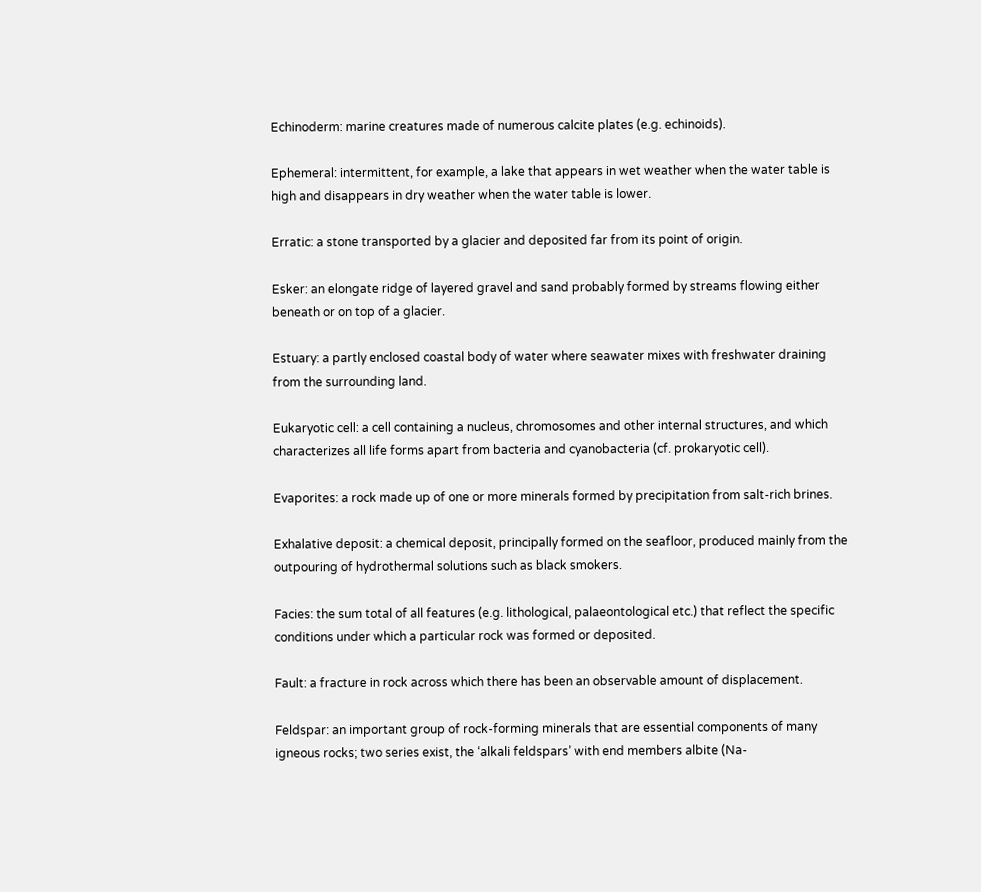Echinoderm: marine creatures made of numerous calcite plates (e.g. echinoids).

Ephemeral: intermittent, for example, a lake that appears in wet weather when the water table is high and disappears in dry weather when the water table is lower.

Erratic: a stone transported by a glacier and deposited far from its point of origin.

Esker: an elongate ridge of layered gravel and sand probably formed by streams flowing either beneath or on top of a glacier.

Estuary: a partly enclosed coastal body of water where seawater mixes with freshwater draining from the surrounding land.

Eukaryotic cell: a cell containing a nucleus, chromosomes and other internal structures, and which characterizes all life forms apart from bacteria and cyanobacteria (cf. prokaryotic cell).

Evaporites: a rock made up of one or more minerals formed by precipitation from salt-rich brines.

Exhalative deposit: a chemical deposit, principally formed on the seafloor, produced mainly from the outpouring of hydrothermal solutions such as black smokers.

Facies: the sum total of all features (e.g. lithological, palaeontological etc.) that reflect the specific conditions under which a particular rock was formed or deposited.

Fault: a fracture in rock across which there has been an observable amount of displacement.

Feldspar: an important group of rock-forming minerals that are essential components of many igneous rocks; two series exist, the ‘alkali feldspars’ with end members albite (Na-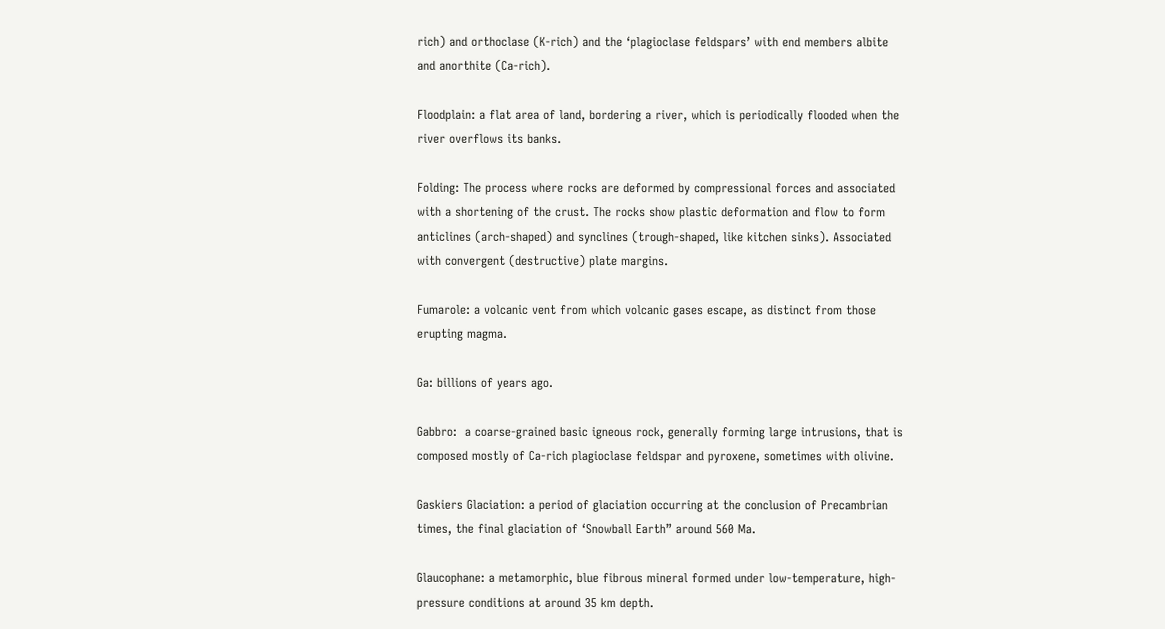rich) and orthoclase (K-rich) and the ‘plagioclase feldspars’ with end members albite and anorthite (Ca-rich).

Floodplain: a flat area of land, bordering a river, which is periodically flooded when the river overflows its banks.

Folding: The process where rocks are deformed by compressional forces and associated with a shortening of the crust. The rocks show plastic deformation and flow to form anticlines (arch-shaped) and synclines (trough-shaped, like kitchen sinks). Associated with convergent (destructive) plate margins.

Fumarole: a volcanic vent from which volcanic gases escape, as distinct from those erupting magma.

Ga: billions of years ago.

Gabbro:  a coarse-grained basic igneous rock, generally forming large intrusions, that is composed mostly of Ca-rich plagioclase feldspar and pyroxene, sometimes with olivine.

Gaskiers Glaciation: a period of glaciation occurring at the conclusion of Precambrian times, the final glaciation of ‘Snowball Earth” around 560 Ma.

Glaucophane: a metamorphic, blue fibrous mineral formed under low-temperature, high-pressure conditions at around 35 km depth.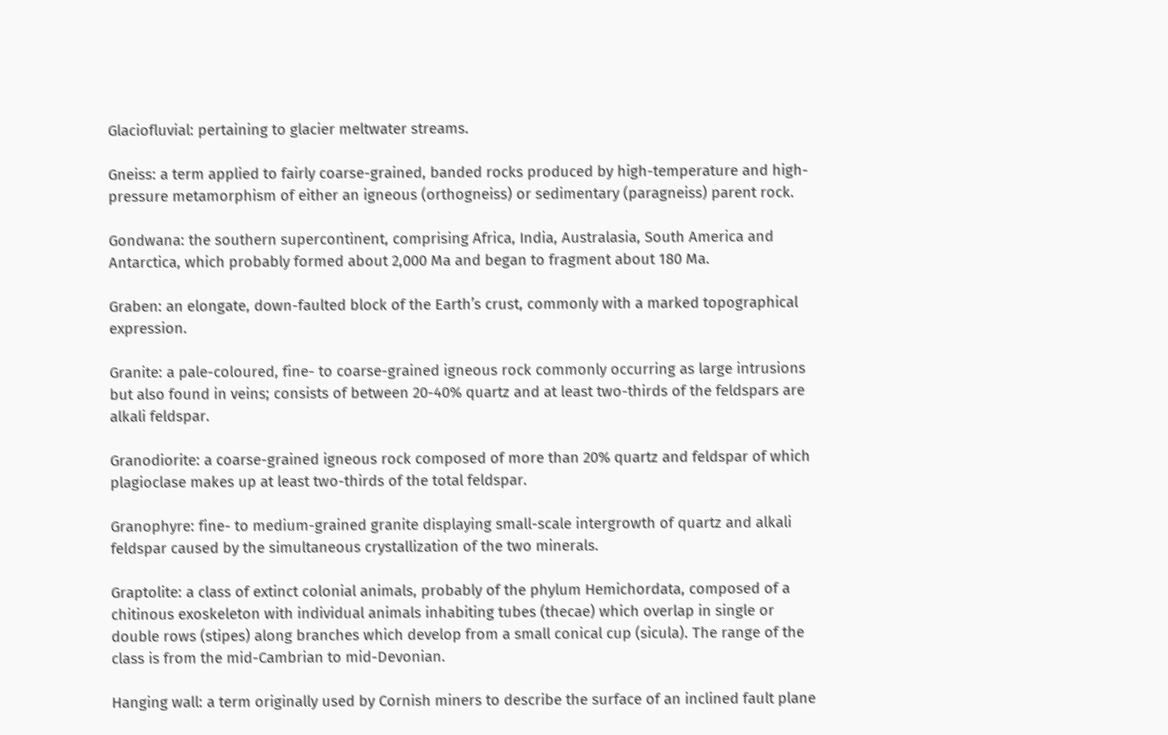Glaciofluvial: pertaining to glacier meltwater streams.

Gneiss: a term applied to fairly coarse-grained, banded rocks produced by high-temperature and high-pressure metamorphism of either an igneous (orthogneiss) or sedimentary (paragneiss) parent rock.

Gondwana: the southern supercontinent, comprising Africa, India, Australasia, South America and Antarctica, which probably formed about 2,000 Ma and began to fragment about 180 Ma.

Graben: an elongate, down-faulted block of the Earth’s crust, commonly with a marked topographical expression.

Granite: a pale-coloured, fine- to coarse-grained igneous rock commonly occurring as large intrusions but also found in veins; consists of between 20-40% quartz and at least two-thirds of the feldspars are alkali feldspar.

Granodiorite: a coarse-grained igneous rock composed of more than 20% quartz and feldspar of which plagioclase makes up at least two-thirds of the total feldspar.

Granophyre: fine- to medium-grained granite displaying small-scale intergrowth of quartz and alkali feldspar caused by the simultaneous crystallization of the two minerals.

Graptolite: a class of extinct colonial animals, probably of the phylum Hemichordata, composed of a chitinous exoskeleton with individual animals inhabiting tubes (thecae) which overlap in single or double rows (stipes) along branches which develop from a small conical cup (sicula). The range of the class is from the mid-Cambrian to mid-Devonian.

Hanging wall: a term originally used by Cornish miners to describe the surface of an inclined fault plane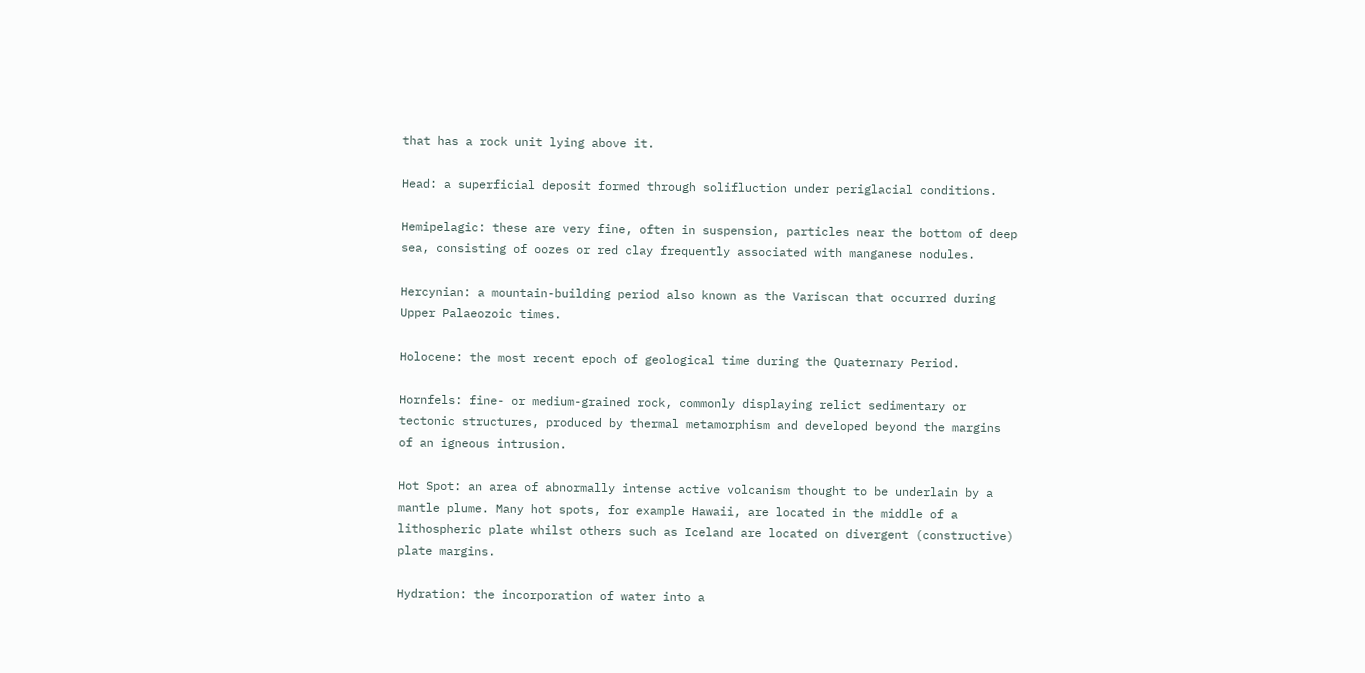that has a rock unit lying above it.

Head: a superficial deposit formed through solifluction under periglacial conditions.

Hemipelagic: these are very fine, often in suspension, particles near the bottom of deep sea, consisting of oozes or red clay frequently associated with manganese nodules.

Hercynian: a mountain-building period also known as the Variscan that occurred during Upper Palaeozoic times.

Holocene: the most recent epoch of geological time during the Quaternary Period.

Hornfels: fine- or medium-grained rock, commonly displaying relict sedimentary or tectonic structures, produced by thermal metamorphism and developed beyond the margins of an igneous intrusion.

Hot Spot: an area of abnormally intense active volcanism thought to be underlain by a mantle plume. Many hot spots, for example Hawaii, are located in the middle of a lithospheric plate whilst others such as Iceland are located on divergent (constructive) plate margins.

Hydration: the incorporation of water into a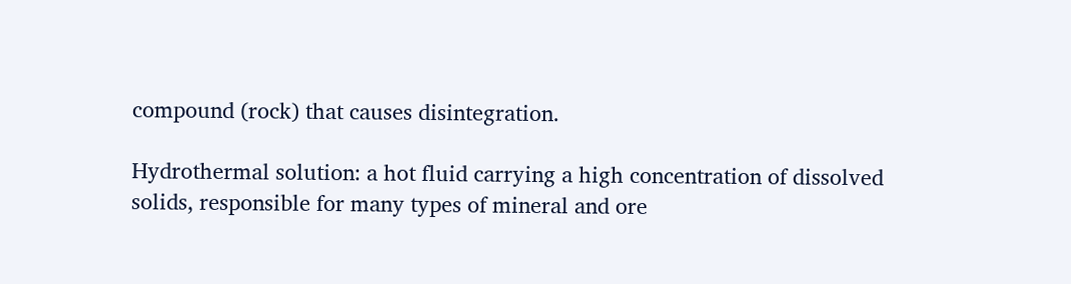compound (rock) that causes disintegration.

Hydrothermal solution: a hot fluid carrying a high concentration of dissolved solids, responsible for many types of mineral and ore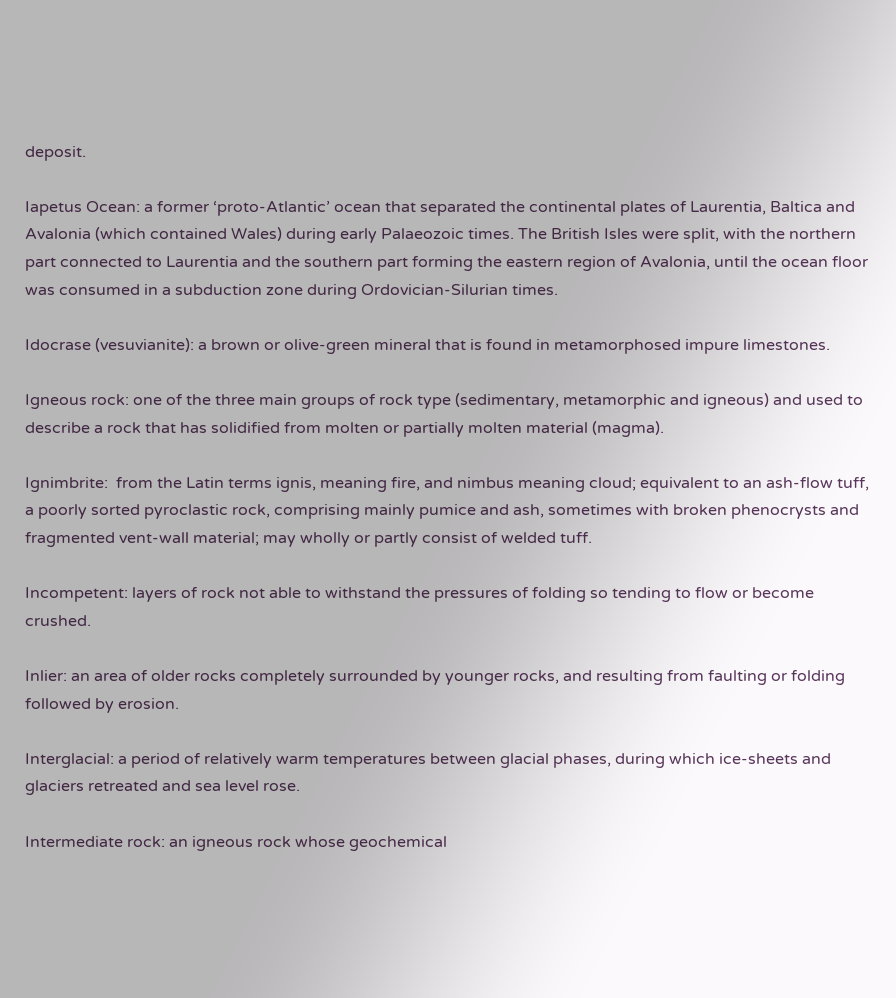deposit.

Iapetus Ocean: a former ‘proto-Atlantic’ ocean that separated the continental plates of Laurentia, Baltica and Avalonia (which contained Wales) during early Palaeozoic times. The British Isles were split, with the northern part connected to Laurentia and the southern part forming the eastern region of Avalonia, until the ocean floor was consumed in a subduction zone during Ordovician-Silurian times.

Idocrase (vesuvianite): a brown or olive-green mineral that is found in metamorphosed impure limestones.

Igneous rock: one of the three main groups of rock type (sedimentary, metamorphic and igneous) and used to describe a rock that has solidified from molten or partially molten material (magma).

Ignimbrite:  from the Latin terms ignis, meaning fire, and nimbus meaning cloud; equivalent to an ash-flow tuff, a poorly sorted pyroclastic rock, comprising mainly pumice and ash, sometimes with broken phenocrysts and fragmented vent-wall material; may wholly or partly consist of welded tuff.

Incompetent: layers of rock not able to withstand the pressures of folding so tending to flow or become crushed.

Inlier: an area of older rocks completely surrounded by younger rocks, and resulting from faulting or folding followed by erosion.

Interglacial: a period of relatively warm temperatures between glacial phases, during which ice-sheets and glaciers retreated and sea level rose.

Intermediate rock: an igneous rock whose geochemical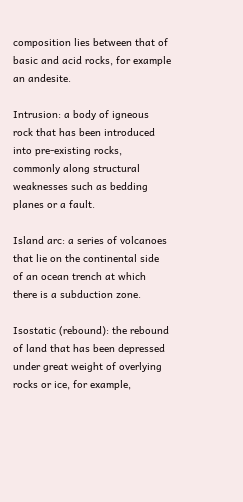composition lies between that of basic and acid rocks, for example an andesite.

Intrusion: a body of igneous rock that has been introduced into pre-existing rocks, commonly along structural weaknesses such as bedding planes or a fault.

Island arc: a series of volcanoes that lie on the continental side of an ocean trench at which there is a subduction zone.

Isostatic (rebound): the rebound of land that has been depressed under great weight of overlying rocks or ice, for example,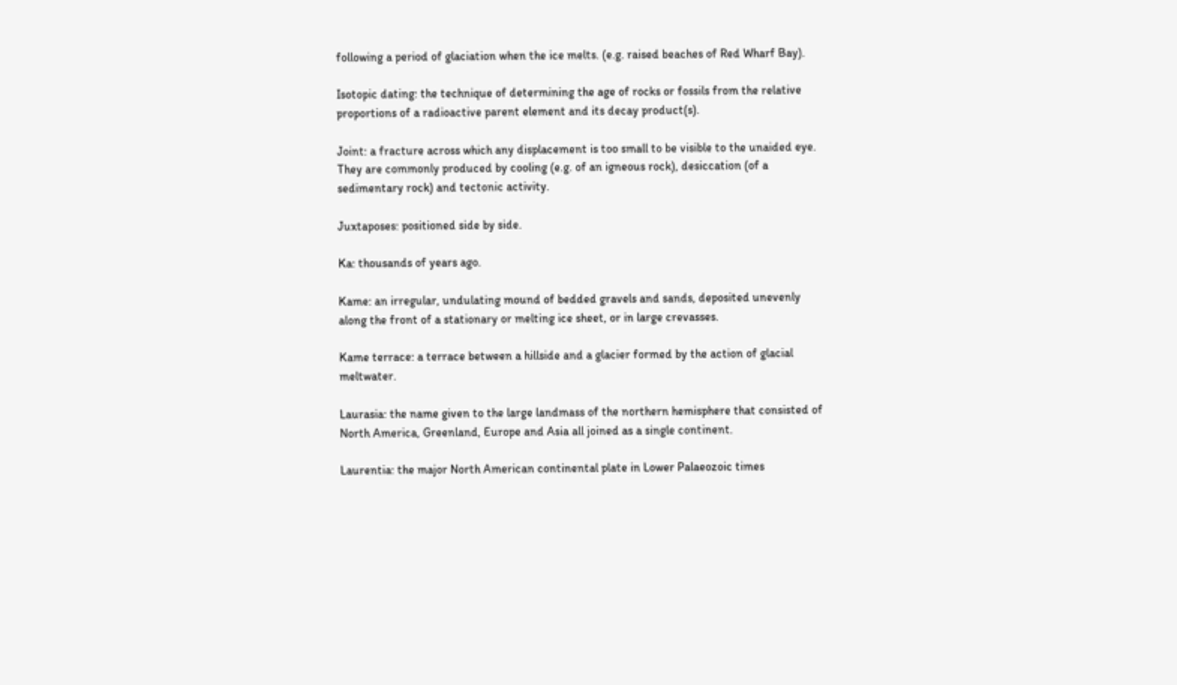following a period of glaciation when the ice melts. (e.g. raised beaches of Red Wharf Bay).

Isotopic dating: the technique of determining the age of rocks or fossils from the relative proportions of a radioactive parent element and its decay product(s).

Joint: a fracture across which any displacement is too small to be visible to the unaided eye. They are commonly produced by cooling (e.g. of an igneous rock), desiccation (of a sedimentary rock) and tectonic activity.

Juxtaposes: positioned side by side.

Ka: thousands of years ago.

Kame: an irregular, undulating mound of bedded gravels and sands, deposited unevenly along the front of a stationary or melting ice sheet, or in large crevasses.

Kame terrace: a terrace between a hillside and a glacier formed by the action of glacial meltwater.

Laurasia: the name given to the large landmass of the northern hemisphere that consisted of North America, Greenland, Europe and Asia all joined as a single continent.

Laurentia: the major North American continental plate in Lower Palaeozoic times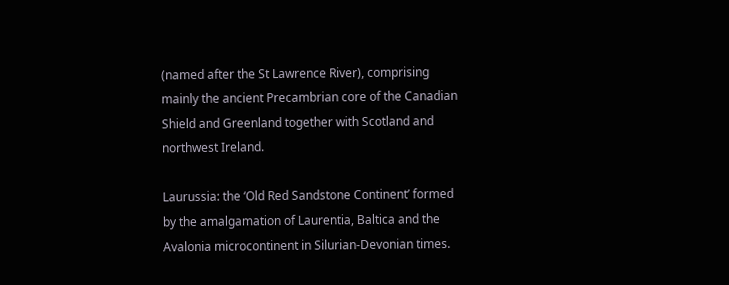(named after the St Lawrence River), comprising mainly the ancient Precambrian core of the Canadian Shield and Greenland together with Scotland and northwest Ireland.

Laurussia: the ‘Old Red Sandstone Continent’ formed by the amalgamation of Laurentia, Baltica and the Avalonia microcontinent in Silurian-Devonian times.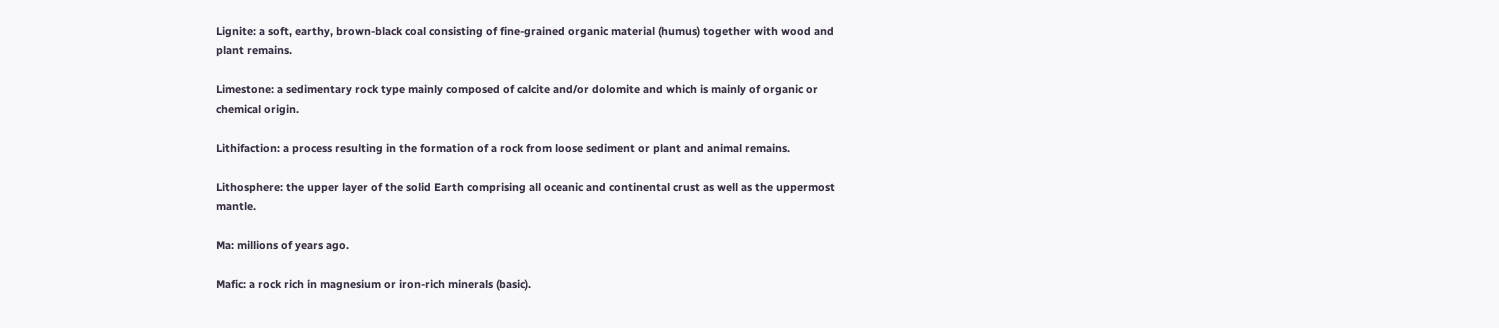Lignite: a soft, earthy, brown-black coal consisting of fine-grained organic material (humus) together with wood and plant remains.

Limestone: a sedimentary rock type mainly composed of calcite and/or dolomite and which is mainly of organic or chemical origin.

Lithifaction: a process resulting in the formation of a rock from loose sediment or plant and animal remains.

Lithosphere: the upper layer of the solid Earth comprising all oceanic and continental crust as well as the uppermost mantle.

Ma: millions of years ago.

Mafic: a rock rich in magnesium or iron-rich minerals (basic).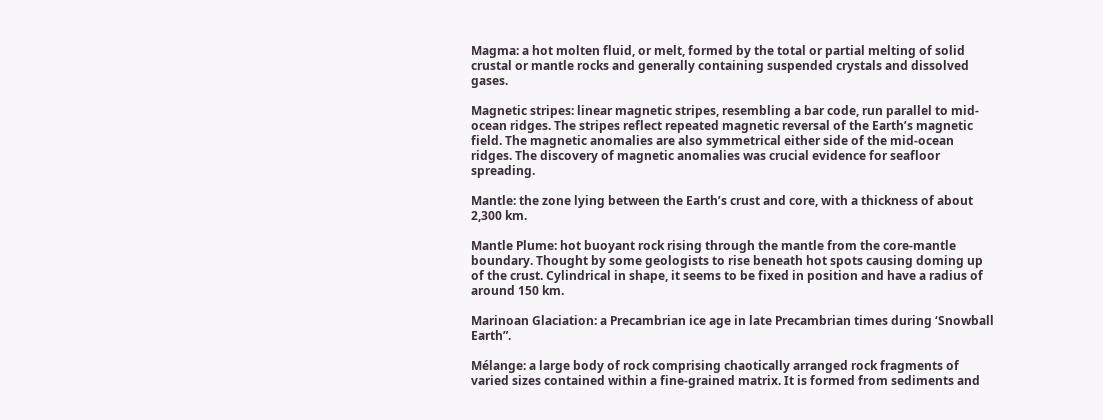Magma: a hot molten fluid, or melt, formed by the total or partial melting of solid crustal or mantle rocks and generally containing suspended crystals and dissolved gases.

Magnetic stripes: linear magnetic stripes, resembling a bar code, run parallel to mid-ocean ridges. The stripes reflect repeated magnetic reversal of the Earth’s magnetic field. The magnetic anomalies are also symmetrical either side of the mid-ocean ridges. The discovery of magnetic anomalies was crucial evidence for seafloor spreading.

Mantle: the zone lying between the Earth’s crust and core, with a thickness of about 2,300 km.

Mantle Plume: hot buoyant rock rising through the mantle from the core-mantle boundary. Thought by some geologists to rise beneath hot spots causing doming up of the crust. Cylindrical in shape, it seems to be fixed in position and have a radius of around 150 km.

Marinoan Glaciation: a Precambrian ice age in late Precambrian times during ‘Snowball Earth”.

Mélange: a large body of rock comprising chaotically arranged rock fragments of varied sizes contained within a fine-grained matrix. It is formed from sediments and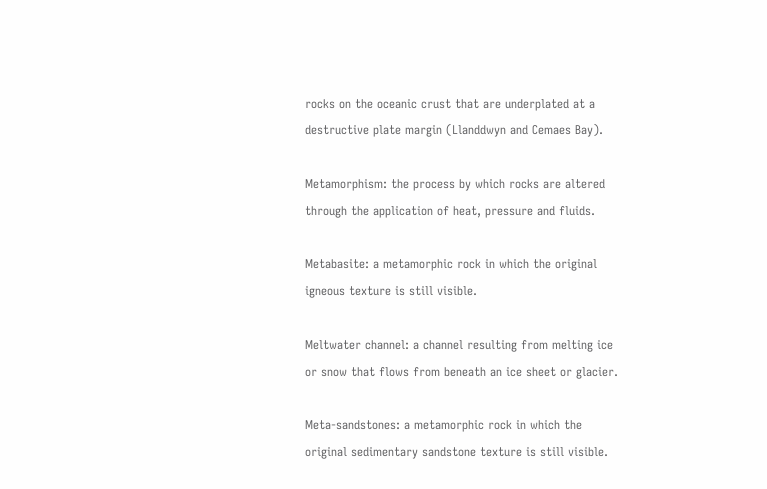rocks on the oceanic crust that are underplated at a destructive plate margin (Llanddwyn and Cemaes Bay).

Metamorphism: the process by which rocks are altered through the application of heat, pressure and fluids.

Metabasite: a metamorphic rock in which the original igneous texture is still visible.

Meltwater channel: a channel resulting from melting ice or snow that flows from beneath an ice sheet or glacier.

Meta-sandstones: a metamorphic rock in which the original sedimentary sandstone texture is still visible.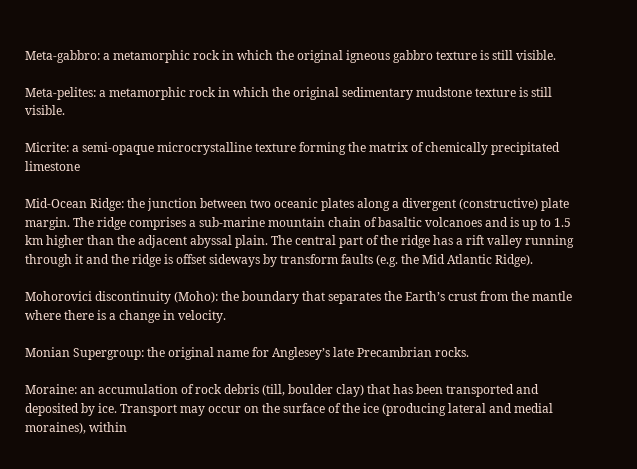Meta-gabbro: a metamorphic rock in which the original igneous gabbro texture is still visible.

Meta-pelites: a metamorphic rock in which the original sedimentary mudstone texture is still visible.

Micrite: a semi-opaque microcrystalline texture forming the matrix of chemically precipitated limestone

Mid-Ocean Ridge: the junction between two oceanic plates along a divergent (constructive) plate margin. The ridge comprises a sub-marine mountain chain of basaltic volcanoes and is up to 1.5 km higher than the adjacent abyssal plain. The central part of the ridge has a rift valley running through it and the ridge is offset sideways by transform faults (e.g. the Mid Atlantic Ridge).

Mohorovici discontinuity (Moho): the boundary that separates the Earth’s crust from the mantle where there is a change in velocity.

Monian Supergroup: the original name for Anglesey’s late Precambrian rocks.

Moraine: an accumulation of rock debris (till, boulder clay) that has been transported and deposited by ice. Transport may occur on the surface of the ice (producing lateral and medial moraines), within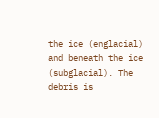the ice (englacial) and beneath the ice (subglacial). The debris is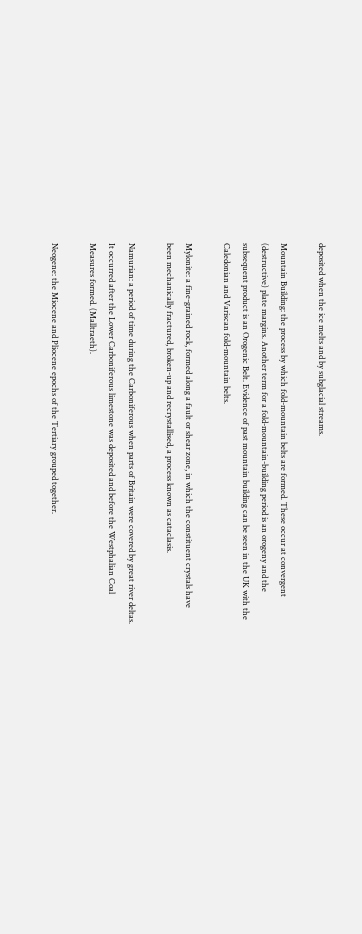deposited when the ice melts and by subglacial streams.

Mountain Building: the process by which fold-mountain belts are formed. These occur at convergent (destructive) plate margins. Another term for a fold-mountain-building period is an orogeny and the subsequent product is an Orogenic Belt. Evidence of past mountain building can be seen in the UK with the Caledonian and Variscan fold-mountain belts.

Mylonite: a fine-grained rock, formed along a fault or shear zone, in which the constituent crystals have been mechanically fractured, broken-up and recrystallised, a process known as cataclasis.

Namurian: a period of time during the Carboniferous when parts of Britain were covered by great river deltas. It occurred after the Lower Carboniferous limestone was deposited and before the Westphalian Coal Measures formed. (Malltraeth).

Neogene: the Miocene and Pliocene epochs of the Tertiary grouped together.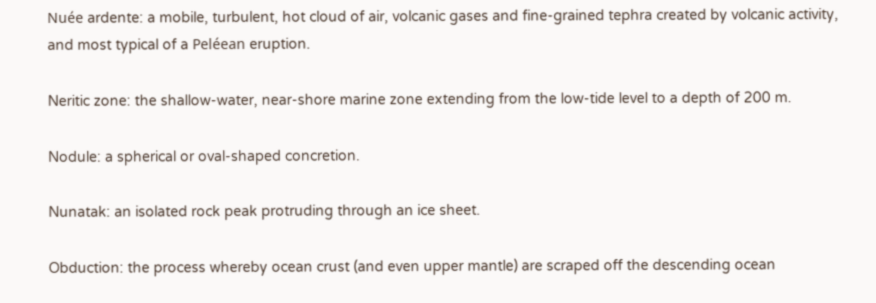Nuée ardente: a mobile, turbulent, hot cloud of air, volcanic gases and fine-grained tephra created by volcanic activity, and most typical of a Peléean eruption.

Neritic zone: the shallow-water, near-shore marine zone extending from the low-tide level to a depth of 200 m.

Nodule: a spherical or oval-shaped concretion.

Nunatak: an isolated rock peak protruding through an ice sheet.

Obduction: the process whereby ocean crust (and even upper mantle) are scraped off the descending ocean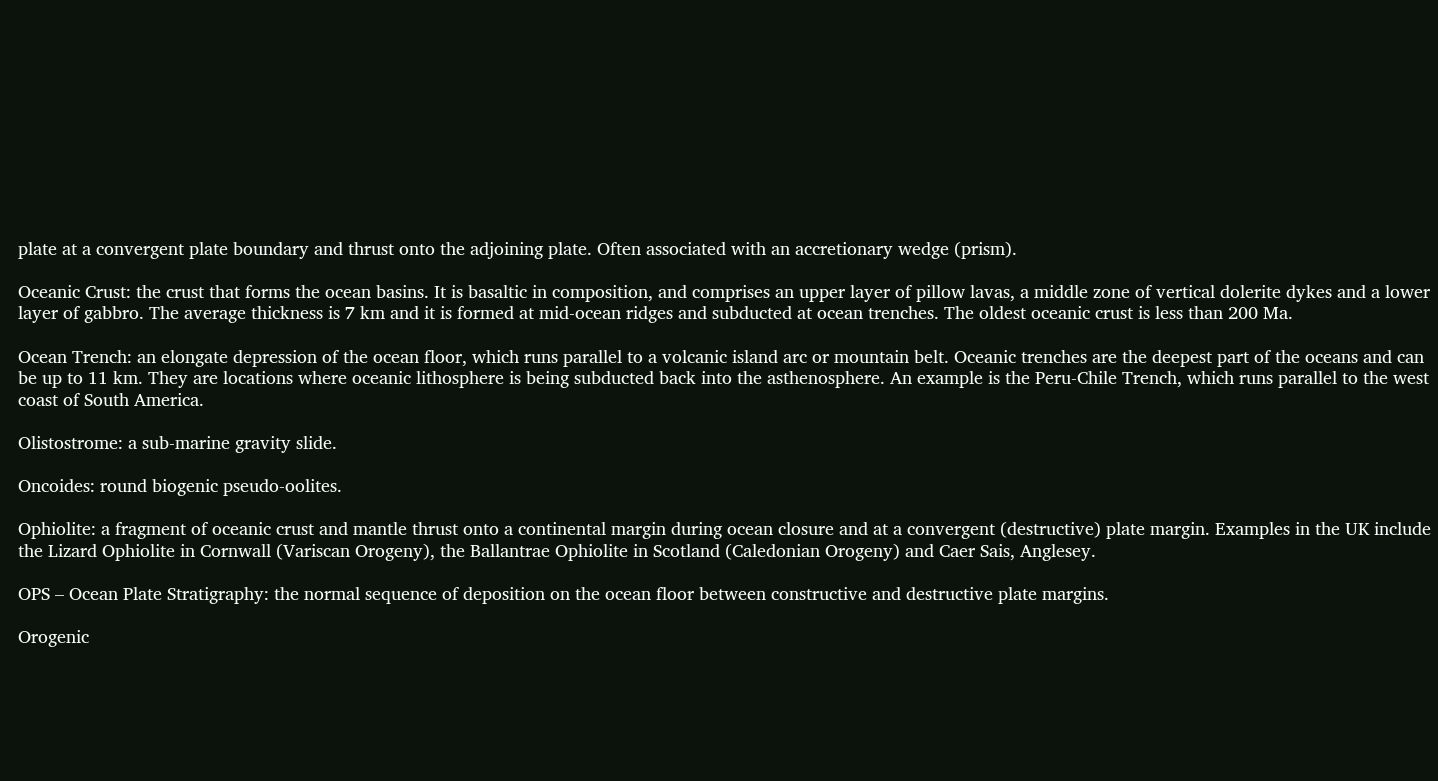plate at a convergent plate boundary and thrust onto the adjoining plate. Often associated with an accretionary wedge (prism).

Oceanic Crust: the crust that forms the ocean basins. It is basaltic in composition, and comprises an upper layer of pillow lavas, a middle zone of vertical dolerite dykes and a lower layer of gabbro. The average thickness is 7 km and it is formed at mid-ocean ridges and subducted at ocean trenches. The oldest oceanic crust is less than 200 Ma.

Ocean Trench: an elongate depression of the ocean floor, which runs parallel to a volcanic island arc or mountain belt. Oceanic trenches are the deepest part of the oceans and can be up to 11 km. They are locations where oceanic lithosphere is being subducted back into the asthenosphere. An example is the Peru-Chile Trench, which runs parallel to the west coast of South America.

Olistostrome: a sub-marine gravity slide.

Oncoides: round biogenic pseudo-oolites.

Ophiolite: a fragment of oceanic crust and mantle thrust onto a continental margin during ocean closure and at a convergent (destructive) plate margin. Examples in the UK include the Lizard Ophiolite in Cornwall (Variscan Orogeny), the Ballantrae Ophiolite in Scotland (Caledonian Orogeny) and Caer Sais, Anglesey.

OPS – Ocean Plate Stratigraphy: the normal sequence of deposition on the ocean floor between constructive and destructive plate margins.

Orogenic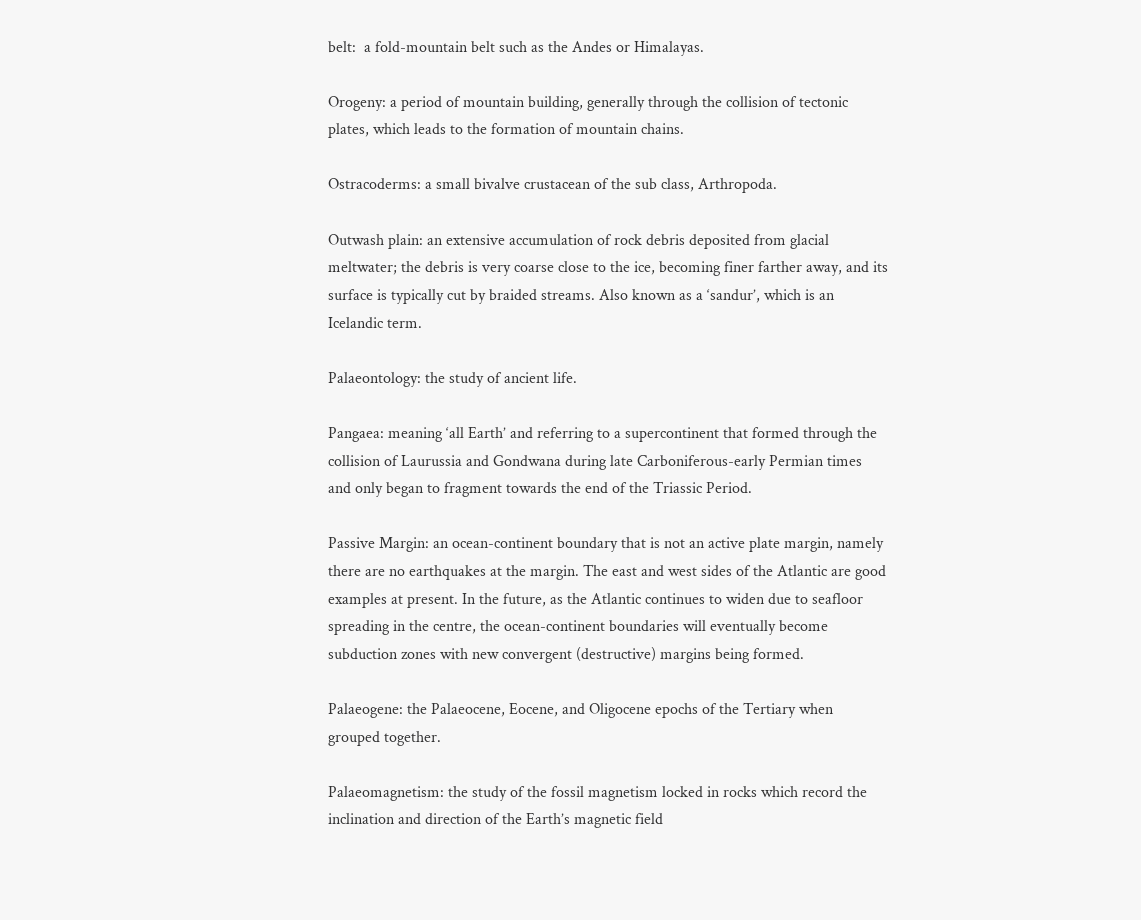belt:  a fold-mountain belt such as the Andes or Himalayas.

Orogeny: a period of mountain building, generally through the collision of tectonic plates, which leads to the formation of mountain chains.

Ostracoderms: a small bivalve crustacean of the sub class, Arthropoda.

Outwash plain: an extensive accumulation of rock debris deposited from glacial meltwater; the debris is very coarse close to the ice, becoming finer farther away, and its surface is typically cut by braided streams. Also known as a ‘sandur’, which is an Icelandic term.

Palaeontology: the study of ancient life.

Pangaea: meaning ‘all Earth’ and referring to a supercontinent that formed through the collision of Laurussia and Gondwana during late Carboniferous-early Permian times and only began to fragment towards the end of the Triassic Period.

Passive Margin: an ocean-continent boundary that is not an active plate margin, namely there are no earthquakes at the margin. The east and west sides of the Atlantic are good examples at present. In the future, as the Atlantic continues to widen due to seafloor spreading in the centre, the ocean-continent boundaries will eventually become subduction zones with new convergent (destructive) margins being formed.

Palaeogene: the Palaeocene, Eocene, and Oligocene epochs of the Tertiary when grouped together.

Palaeomagnetism: the study of the fossil magnetism locked in rocks which record the inclination and direction of the Earth’s magnetic field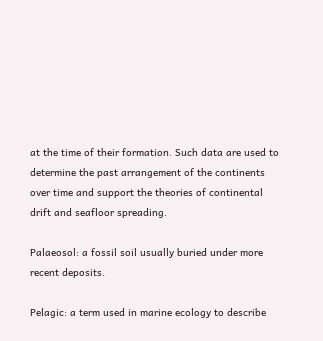at the time of their formation. Such data are used to determine the past arrangement of the continents over time and support the theories of continental drift and seafloor spreading.

Palaeosol: a fossil soil usually buried under more recent deposits.

Pelagic: a term used in marine ecology to describe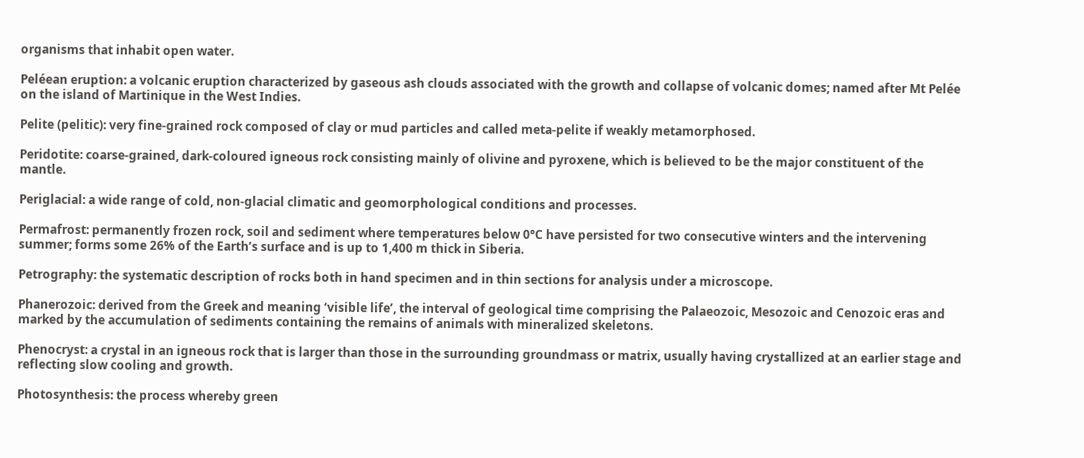organisms that inhabit open water.

Peléean eruption: a volcanic eruption characterized by gaseous ash clouds associated with the growth and collapse of volcanic domes; named after Mt Pelée on the island of Martinique in the West Indies.

Pelite (pelitic): very fine-grained rock composed of clay or mud particles and called meta-pelite if weakly metamorphosed.

Peridotite: coarse-grained, dark-coloured igneous rock consisting mainly of olivine and pyroxene, which is believed to be the major constituent of the mantle.

Periglacial: a wide range of cold, non-glacial climatic and geomorphological conditions and processes.

Permafrost: permanently frozen rock, soil and sediment where temperatures below 0°C have persisted for two consecutive winters and the intervening summer; forms some 26% of the Earth’s surface and is up to 1,400 m thick in Siberia.

Petrography: the systematic description of rocks both in hand specimen and in thin sections for analysis under a microscope.

Phanerozoic: derived from the Greek and meaning ‘visible life’, the interval of geological time comprising the Palaeozoic, Mesozoic and Cenozoic eras and marked by the accumulation of sediments containing the remains of animals with mineralized skeletons.

Phenocryst: a crystal in an igneous rock that is larger than those in the surrounding groundmass or matrix, usually having crystallized at an earlier stage and reflecting slow cooling and growth.

Photosynthesis: the process whereby green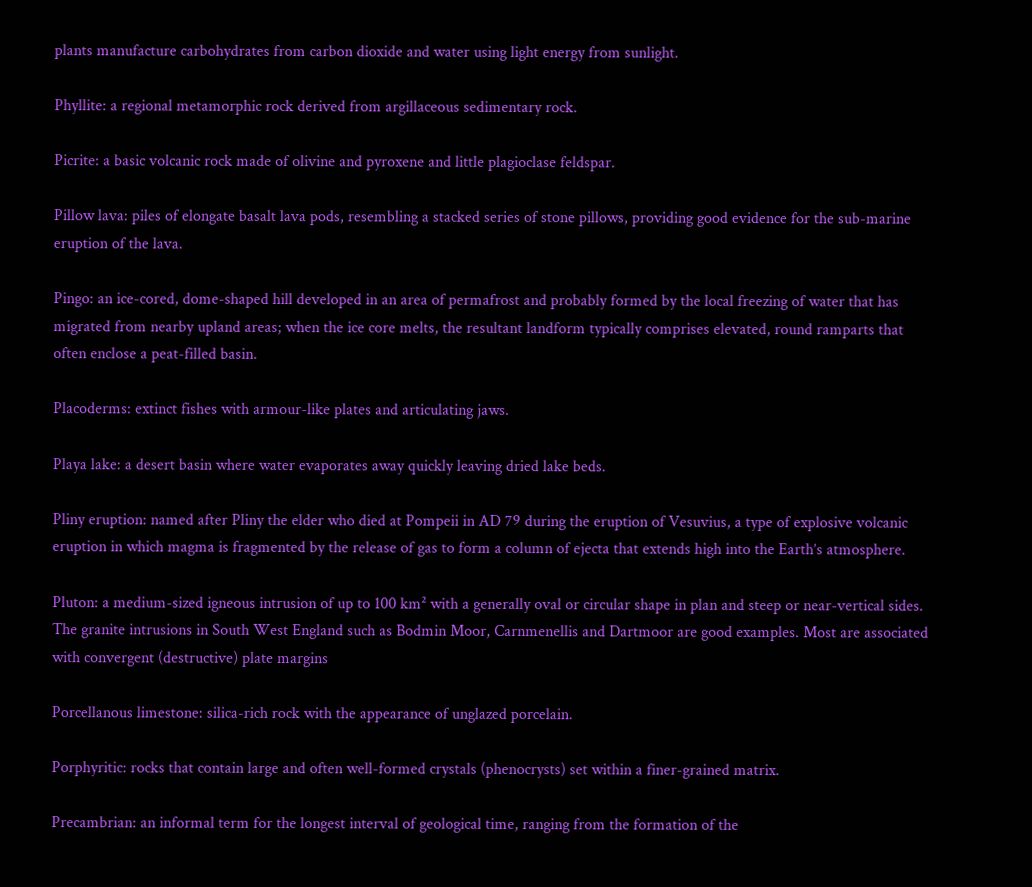plants manufacture carbohydrates from carbon dioxide and water using light energy from sunlight.

Phyllite: a regional metamorphic rock derived from argillaceous sedimentary rock.

Picrite: a basic volcanic rock made of olivine and pyroxene and little plagioclase feldspar.

Pillow lava: piles of elongate basalt lava pods, resembling a stacked series of stone pillows, providing good evidence for the sub-marine eruption of the lava.

Pingo: an ice-cored, dome-shaped hill developed in an area of permafrost and probably formed by the local freezing of water that has migrated from nearby upland areas; when the ice core melts, the resultant landform typically comprises elevated, round ramparts that often enclose a peat-filled basin.

Placoderms: extinct fishes with armour-like plates and articulating jaws.

Playa lake: a desert basin where water evaporates away quickly leaving dried lake beds.

Pliny eruption: named after Pliny the elder who died at Pompeii in AD 79 during the eruption of Vesuvius, a type of explosive volcanic eruption in which magma is fragmented by the release of gas to form a column of ejecta that extends high into the Earth’s atmosphere.

Pluton: a medium-sized igneous intrusion of up to 100 km² with a generally oval or circular shape in plan and steep or near-vertical sides. The granite intrusions in South West England such as Bodmin Moor, Carnmenellis and Dartmoor are good examples. Most are associated with convergent (destructive) plate margins

Porcellanous limestone: silica-rich rock with the appearance of unglazed porcelain.

Porphyritic: rocks that contain large and often well-formed crystals (phenocrysts) set within a finer-grained matrix.

Precambrian: an informal term for the longest interval of geological time, ranging from the formation of the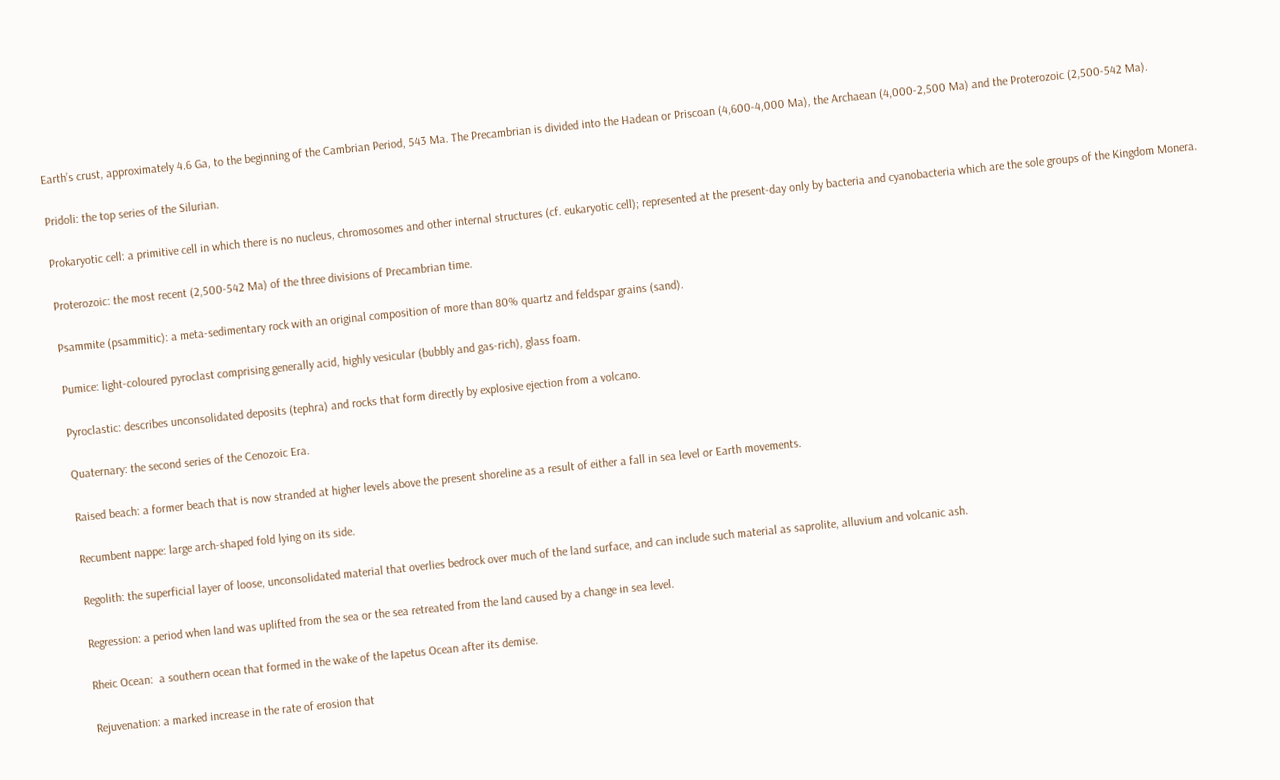Earth’s crust, approximately 4.6 Ga, to the beginning of the Cambrian Period, 543 Ma. The Precambrian is divided into the Hadean or Priscoan (4,600-4,000 Ma), the Archaean (4,000-2,500 Ma) and the Proterozoic (2,500-542 Ma).

Pridoli: the top series of the Silurian.

Prokaryotic cell: a primitive cell in which there is no nucleus, chromosomes and other internal structures (cf. eukaryotic cell); represented at the present-day only by bacteria and cyanobacteria which are the sole groups of the Kingdom Monera.

Proterozoic: the most recent (2,500-542 Ma) of the three divisions of Precambrian time.

Psammite (psammitic): a meta-sedimentary rock with an original composition of more than 80% quartz and feldspar grains (sand).

Pumice: light-coloured pyroclast comprising generally acid, highly vesicular (bubbly and gas-rich), glass foam.

Pyroclastic: describes unconsolidated deposits (tephra) and rocks that form directly by explosive ejection from a volcano.

Quaternary: the second series of the Cenozoic Era.

Raised beach: a former beach that is now stranded at higher levels above the present shoreline as a result of either a fall in sea level or Earth movements.

Recumbent nappe: large arch-shaped fold lying on its side.

Regolith: the superficial layer of loose, unconsolidated material that overlies bedrock over much of the land surface, and can include such material as saprolite, alluvium and volcanic ash.

Regression: a period when land was uplifted from the sea or the sea retreated from the land caused by a change in sea level.

Rheic Ocean:  a southern ocean that formed in the wake of the Iapetus Ocean after its demise.

Rejuvenation: a marked increase in the rate of erosion that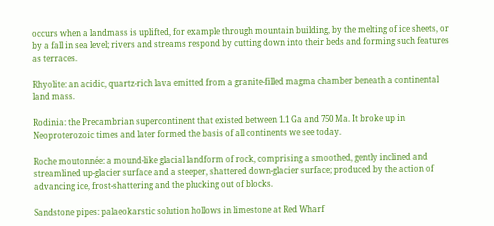occurs when a landmass is uplifted, for example through mountain building, by the melting of ice sheets, or by a fall in sea level; rivers and streams respond by cutting down into their beds and forming such features as terraces.

Rhyolite: an acidic, quartz-rich lava emitted from a granite-filled magma chamber beneath a continental land mass.

Rodinia: the Precambrian supercontinent that existed between 1.1 Ga and 750 Ma. It broke up in Neoproterozoic times and later formed the basis of all continents we see today.

Roche moutonnée: a mound-like glacial landform of rock, comprising a smoothed, gently inclined and streamlined up-glacier surface and a steeper, shattered down-glacier surface; produced by the action of advancing ice, frost-shattering and the plucking out of blocks.

Sandstone pipes: palaeokarstic solution hollows in limestone at Red Wharf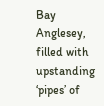Bay Anglesey, filled with upstanding ‘pipes’ of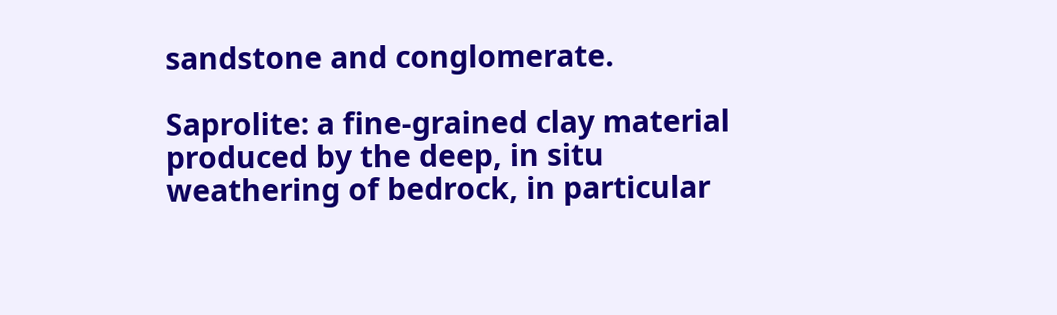sandstone and conglomerate.

Saprolite: a fine-grained clay material produced by the deep, in situ weathering of bedrock, in particular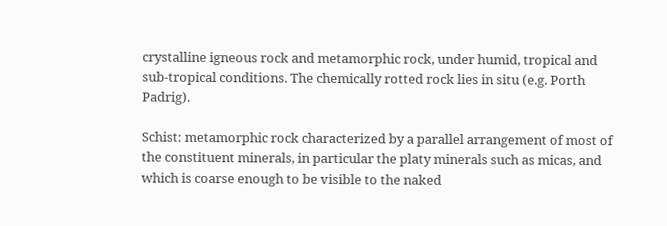crystalline igneous rock and metamorphic rock, under humid, tropical and sub-tropical conditions. The chemically rotted rock lies in situ (e.g. Porth Padrig).

Schist: metamorphic rock characterized by a parallel arrangement of most of the constituent minerals, in particular the platy minerals such as micas, and which is coarse enough to be visible to the naked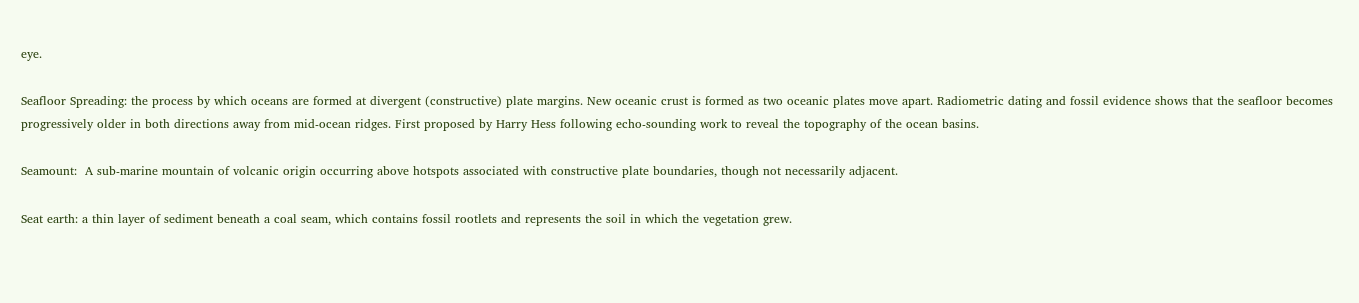eye.

Seafloor Spreading: the process by which oceans are formed at divergent (constructive) plate margins. New oceanic crust is formed as two oceanic plates move apart. Radiometric dating and fossil evidence shows that the seafloor becomes progressively older in both directions away from mid-ocean ridges. First proposed by Harry Hess following echo-sounding work to reveal the topography of the ocean basins.

Seamount:  A sub-marine mountain of volcanic origin occurring above hotspots associated with constructive plate boundaries, though not necessarily adjacent.

Seat earth: a thin layer of sediment beneath a coal seam, which contains fossil rootlets and represents the soil in which the vegetation grew.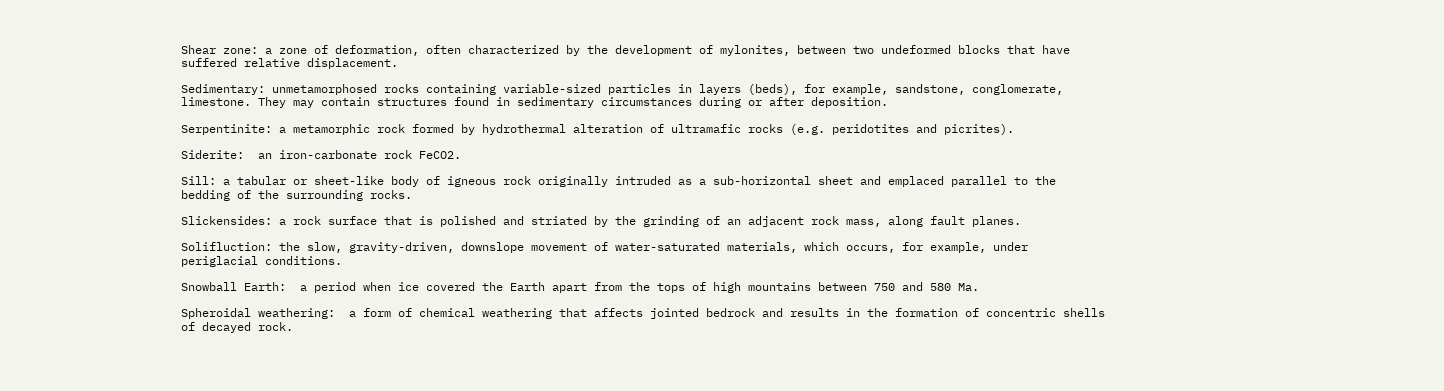Shear zone: a zone of deformation, often characterized by the development of mylonites, between two undeformed blocks that have suffered relative displacement.

Sedimentary: unmetamorphosed rocks containing variable-sized particles in layers (beds), for example, sandstone, conglomerate, limestone. They may contain structures found in sedimentary circumstances during or after deposition.

Serpentinite: a metamorphic rock formed by hydrothermal alteration of ultramafic rocks (e.g. peridotites and picrites).

Siderite:  an iron-carbonate rock FeCO2.

Sill: a tabular or sheet-like body of igneous rock originally intruded as a sub-horizontal sheet and emplaced parallel to the bedding of the surrounding rocks.

Slickensides: a rock surface that is polished and striated by the grinding of an adjacent rock mass, along fault planes.

Solifluction: the slow, gravity-driven, downslope movement of water-saturated materials, which occurs, for example, under periglacial conditions.

Snowball Earth:  a period when ice covered the Earth apart from the tops of high mountains between 750 and 580 Ma.

Spheroidal weathering:  a form of chemical weathering that affects jointed bedrock and results in the formation of concentric shells of decayed rock.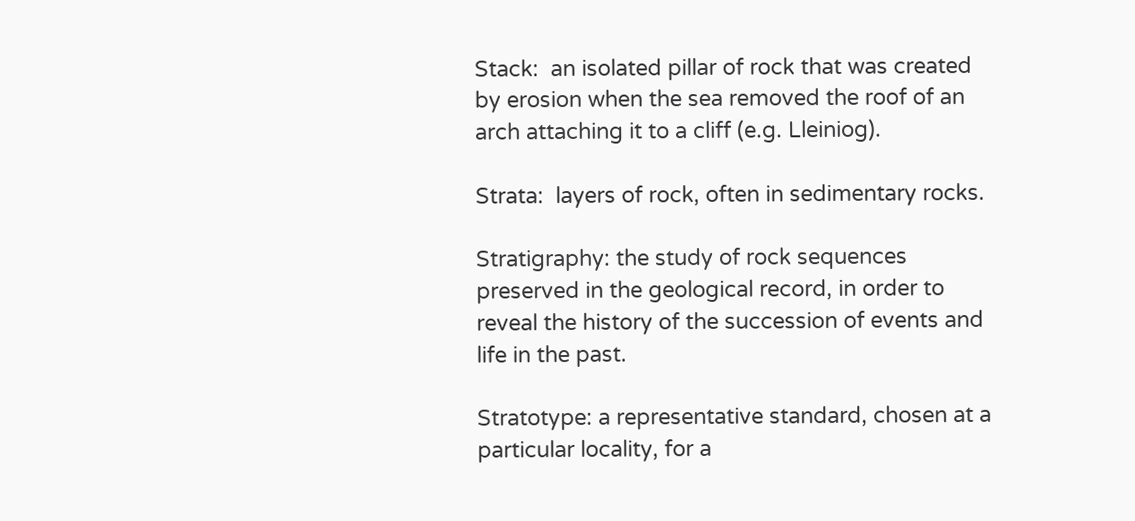Stack:  an isolated pillar of rock that was created by erosion when the sea removed the roof of an arch attaching it to a cliff (e.g. Lleiniog).

Strata:  layers of rock, often in sedimentary rocks.

Stratigraphy: the study of rock sequences preserved in the geological record, in order to reveal the history of the succession of events and life in the past.

Stratotype: a representative standard, chosen at a particular locality, for a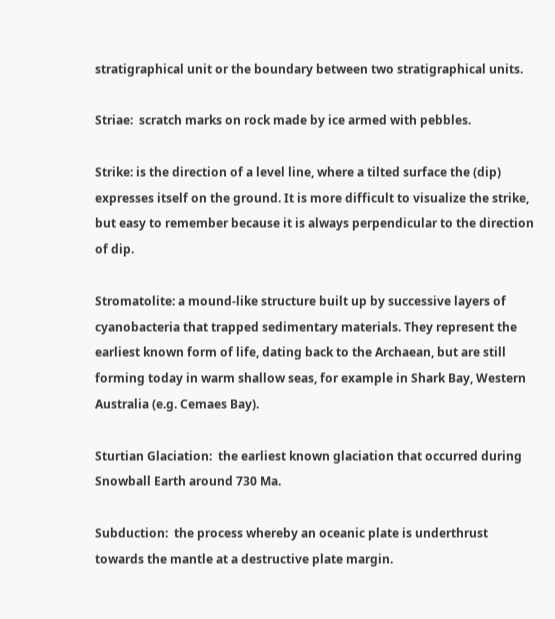stratigraphical unit or the boundary between two stratigraphical units.

Striae:  scratch marks on rock made by ice armed with pebbles.

Strike: is the direction of a level line, where a tilted surface the (dip) expresses itself on the ground. It is more difficult to visualize the strike, but easy to remember because it is always perpendicular to the direction of dip.

Stromatolite: a mound-like structure built up by successive layers of cyanobacteria that trapped sedimentary materials. They represent the earliest known form of life, dating back to the Archaean, but are still forming today in warm shallow seas, for example in Shark Bay, Western Australia (e.g. Cemaes Bay).

Sturtian Glaciation:  the earliest known glaciation that occurred during Snowball Earth around 730 Ma.

Subduction:  the process whereby an oceanic plate is underthrust towards the mantle at a destructive plate margin.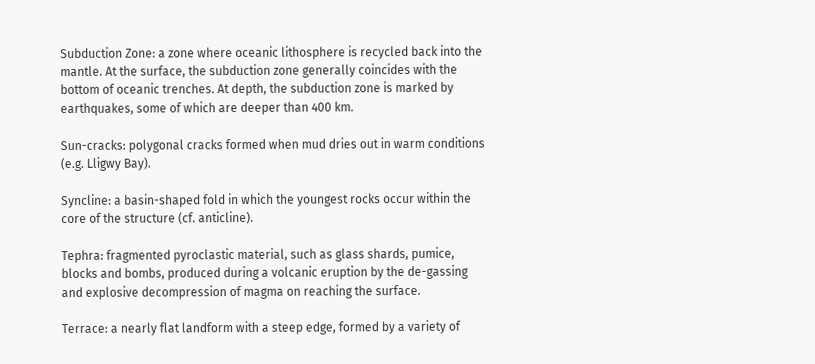Subduction Zone: a zone where oceanic lithosphere is recycled back into the mantle. At the surface, the subduction zone generally coincides with the bottom of oceanic trenches. At depth, the subduction zone is marked by earthquakes, some of which are deeper than 400 km.

Sun-cracks: polygonal cracks formed when mud dries out in warm conditions (e.g. Lligwy Bay).

Syncline: a basin-shaped fold in which the youngest rocks occur within the core of the structure (cf. anticline).

Tephra: fragmented pyroclastic material, such as glass shards, pumice, blocks and bombs, produced during a volcanic eruption by the de-gassing and explosive decompression of magma on reaching the surface.

Terrace: a nearly flat landform with a steep edge, formed by a variety of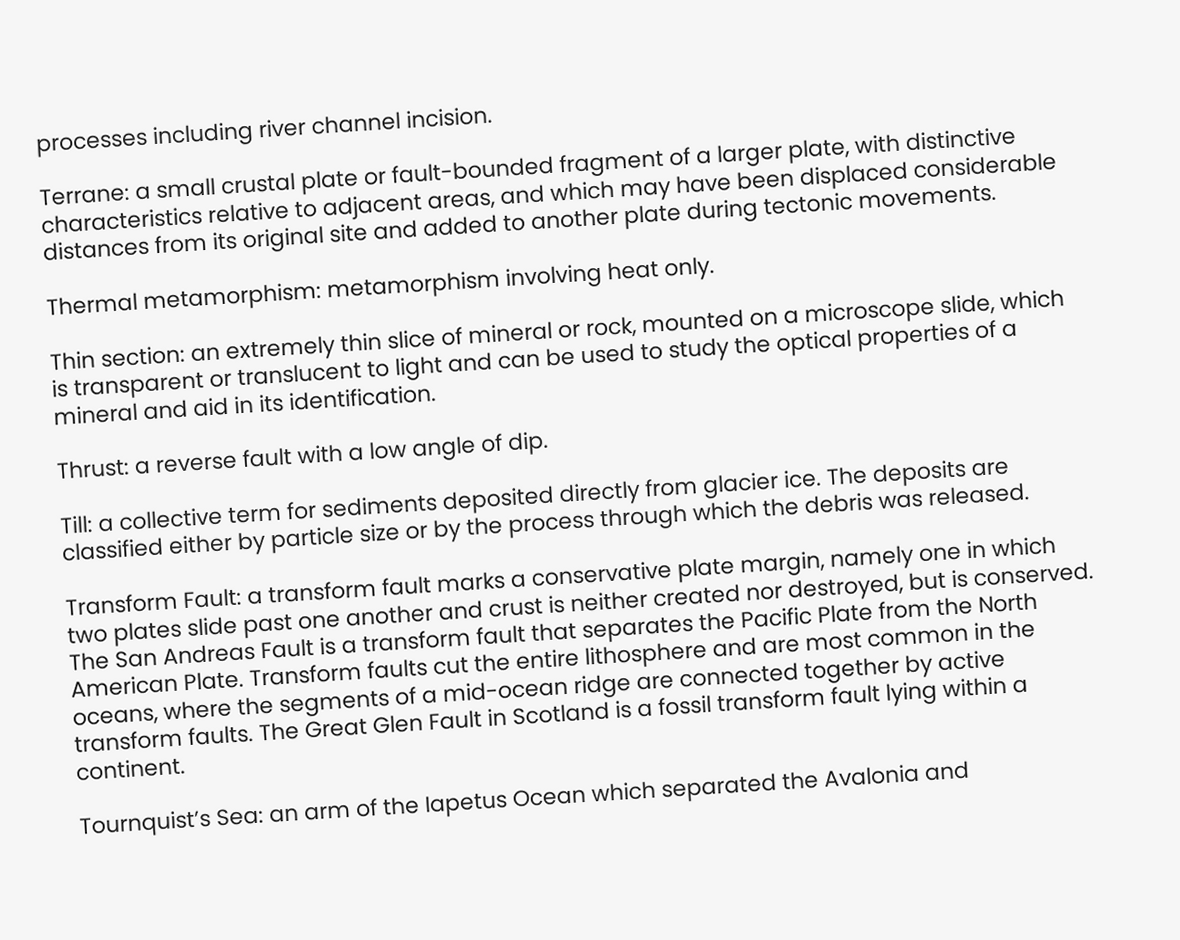processes including river channel incision.

Terrane: a small crustal plate or fault-bounded fragment of a larger plate, with distinctive characteristics relative to adjacent areas, and which may have been displaced considerable distances from its original site and added to another plate during tectonic movements.

Thermal metamorphism: metamorphism involving heat only.

Thin section: an extremely thin slice of mineral or rock, mounted on a microscope slide, which is transparent or translucent to light and can be used to study the optical properties of a mineral and aid in its identification.

Thrust: a reverse fault with a low angle of dip.

Till: a collective term for sediments deposited directly from glacier ice. The deposits are classified either by particle size or by the process through which the debris was released.

Transform Fault: a transform fault marks a conservative plate margin, namely one in which two plates slide past one another and crust is neither created nor destroyed, but is conserved. The San Andreas Fault is a transform fault that separates the Pacific Plate from the North American Plate. Transform faults cut the entire lithosphere and are most common in the oceans, where the segments of a mid-ocean ridge are connected together by active transform faults. The Great Glen Fault in Scotland is a fossil transform fault lying within a continent.

Tournquist’s Sea: an arm of the Iapetus Ocean which separated the Avalonia and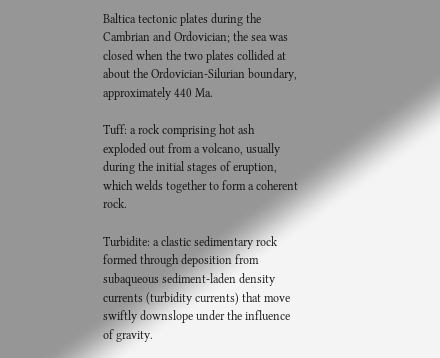Baltica tectonic plates during the Cambrian and Ordovician; the sea was closed when the two plates collided at about the Ordovician-Silurian boundary, approximately 440 Ma.

Tuff: a rock comprising hot ash exploded out from a volcano, usually during the initial stages of eruption, which welds together to form a coherent rock.

Turbidite: a clastic sedimentary rock formed through deposition from subaqueous sediment-laden density currents (turbidity currents) that move swiftly downslope under the influence of gravity.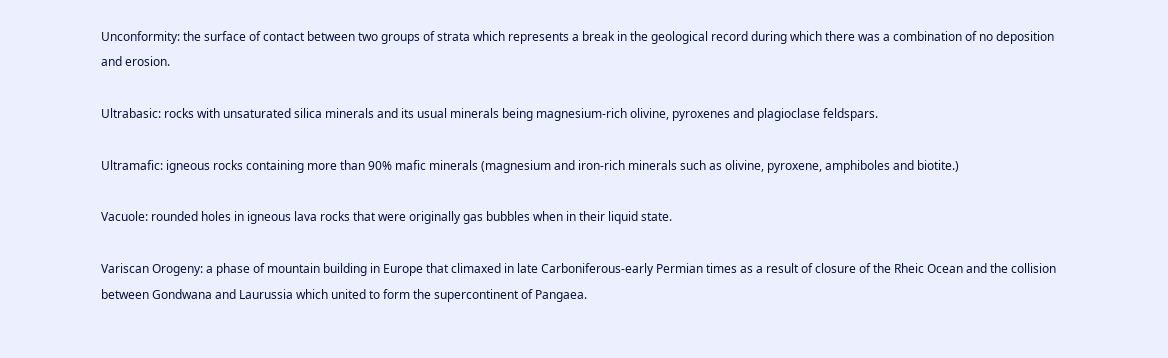Unconformity: the surface of contact between two groups of strata which represents a break in the geological record during which there was a combination of no deposition and erosion.

Ultrabasic: rocks with unsaturated silica minerals and its usual minerals being magnesium-rich olivine, pyroxenes and plagioclase feldspars.

Ultramafic: igneous rocks containing more than 90% mafic minerals (magnesium and iron-rich minerals such as olivine, pyroxene, amphiboles and biotite.)

Vacuole: rounded holes in igneous lava rocks that were originally gas bubbles when in their liquid state.

Variscan Orogeny: a phase of mountain building in Europe that climaxed in late Carboniferous-early Permian times as a result of closure of the Rheic Ocean and the collision between Gondwana and Laurussia which united to form the supercontinent of Pangaea.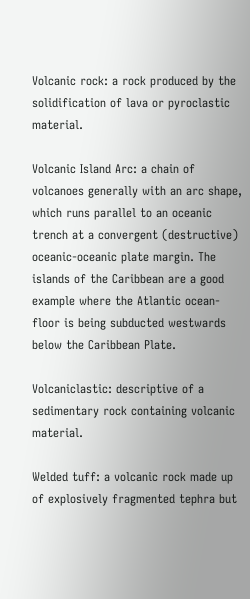Volcanic rock: a rock produced by the solidification of lava or pyroclastic material.

Volcanic Island Arc: a chain of volcanoes generally with an arc shape, which runs parallel to an oceanic trench at a convergent (destructive) oceanic-oceanic plate margin. The islands of the Caribbean are a good example where the Atlantic ocean-floor is being subducted westwards below the Caribbean Plate.

Volcaniclastic: descriptive of a sedimentary rock containing volcanic material.

Welded tuff: a volcanic rock made up of explosively fragmented tephra but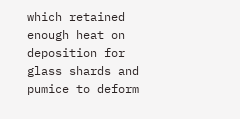which retained enough heat on deposition for glass shards and pumice to deform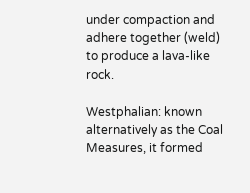under compaction and adhere together (weld) to produce a lava-like rock.

Westphalian: known alternatively as the Coal Measures, it formed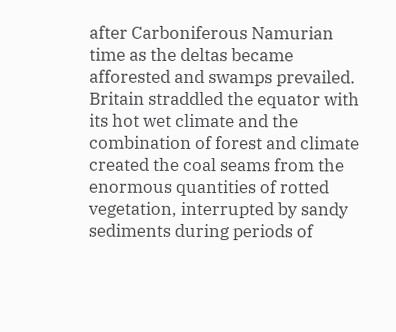after Carboniferous Namurian time as the deltas became afforested and swamps prevailed. Britain straddled the equator with its hot wet climate and the combination of forest and climate created the coal seams from the enormous quantities of rotted vegetation, interrupted by sandy sediments during periods of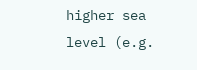higher sea level (e.g.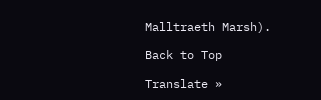Malltraeth Marsh).

Back to Top

Translate »